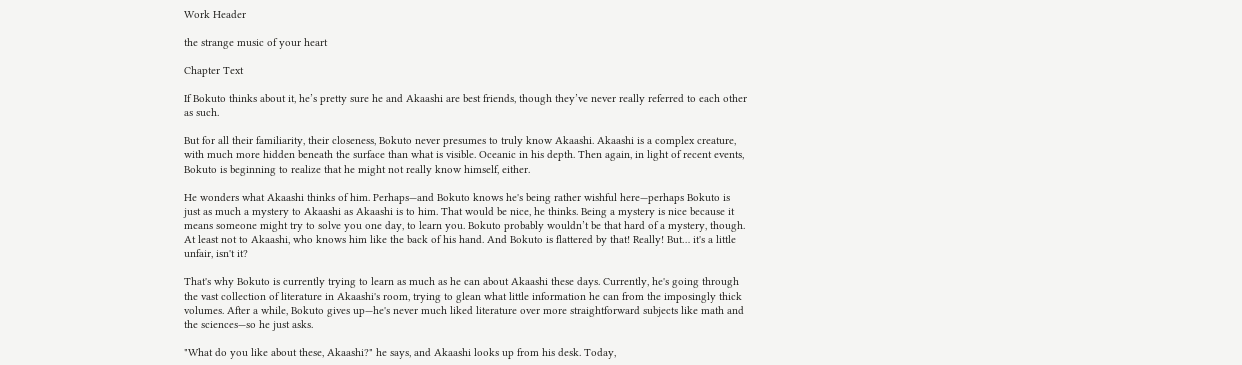Work Header

the strange music of your heart

Chapter Text

If Bokuto thinks about it, he’s pretty sure he and Akaashi are best friends, though they’ve never really referred to each other as such.

But for all their familiarity, their closeness, Bokuto never presumes to truly know Akaashi. Akaashi is a complex creature, with much more hidden beneath the surface than what is visible. Oceanic in his depth. Then again, in light of recent events, Bokuto is beginning to realize that he might not really know himself, either.

He wonders what Akaashi thinks of him. Perhaps—and Bokuto knows he's being rather wishful here—perhaps Bokuto is just as much a mystery to Akaashi as Akaashi is to him. That would be nice, he thinks. Being a mystery is nice because it means someone might try to solve you one day, to learn you. Bokuto probably wouldn’t be that hard of a mystery, though. At least not to Akaashi, who knows him like the back of his hand. And Bokuto is flattered by that! Really! But… it's a little unfair, isn't it?

That's why Bokuto is currently trying to learn as much as he can about Akaashi these days. Currently, he's going through the vast collection of literature in Akaashi's room, trying to glean what little information he can from the imposingly thick volumes. After a while, Bokuto gives up—he's never much liked literature over more straightforward subjects like math and the sciences—so he just asks.

"What do you like about these, Akaashi?" he says, and Akaashi looks up from his desk. Today,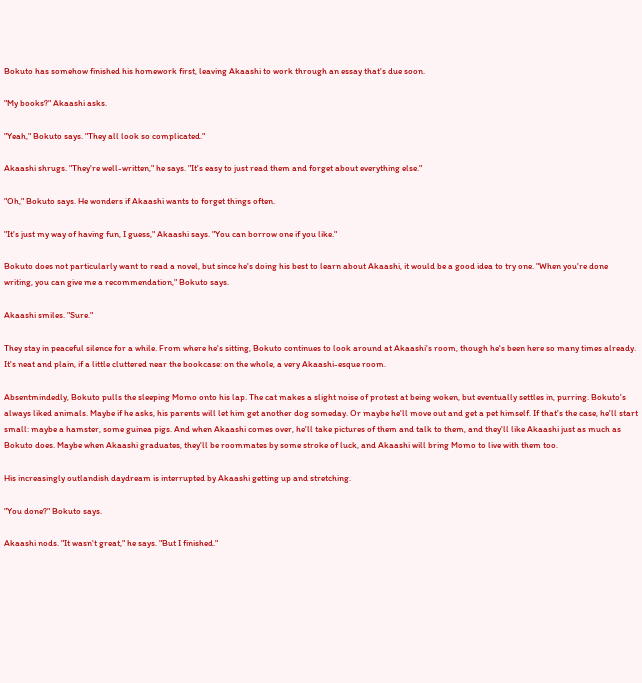Bokuto has somehow finished his homework first, leaving Akaashi to work through an essay that's due soon.

"My books?" Akaashi asks.

"Yeah," Bokuto says. "They all look so complicated."

Akaashi shrugs. "They're well-written," he says. "It's easy to just read them and forget about everything else."

"Oh," Bokuto says. He wonders if Akaashi wants to forget things often.

"It's just my way of having fun, I guess," Akaashi says. "You can borrow one if you like."

Bokuto does not particularly want to read a novel, but since he's doing his best to learn about Akaashi, it would be a good idea to try one. "When you're done writing, you can give me a recommendation," Bokuto says.

Akaashi smiles. "Sure."

They stay in peaceful silence for a while. From where he's sitting, Bokuto continues to look around at Akaashi's room, though he's been here so many times already. It's neat and plain, if a little cluttered near the bookcase: on the whole, a very Akaashi-esque room.

Absentmindedly, Bokuto pulls the sleeping Momo onto his lap. The cat makes a slight noise of protest at being woken, but eventually settles in, purring. Bokuto's always liked animals. Maybe if he asks, his parents will let him get another dog someday. Or maybe he'll move out and get a pet himself. If that's the case, he'll start small: maybe a hamster, some guinea pigs. And when Akaashi comes over, he'll take pictures of them and talk to them, and they'll like Akaashi just as much as Bokuto does. Maybe when Akaashi graduates, they'll be roommates by some stroke of luck, and Akaashi will bring Momo to live with them too.

His increasingly outlandish daydream is interrupted by Akaashi getting up and stretching.

"You done?" Bokuto says.

Akaashi nods. "It wasn't great," he says. "But I finished."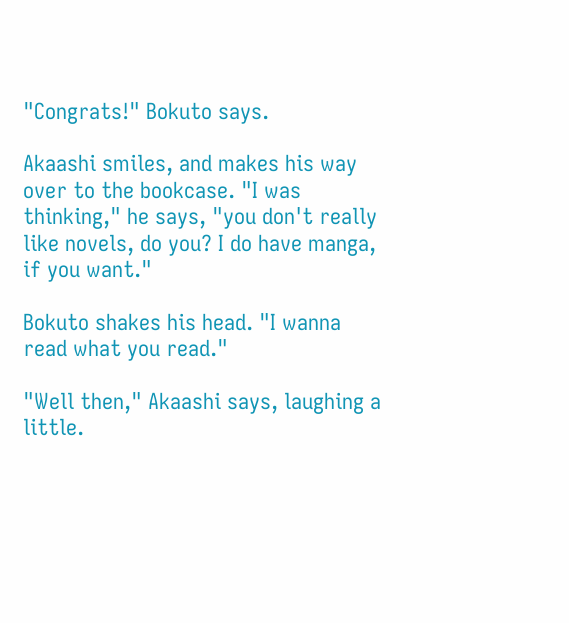"Congrats!" Bokuto says.

Akaashi smiles, and makes his way over to the bookcase. "I was thinking," he says, "you don't really like novels, do you? I do have manga, if you want."

Bokuto shakes his head. "I wanna read what you read."

"Well then," Akaashi says, laughing a little.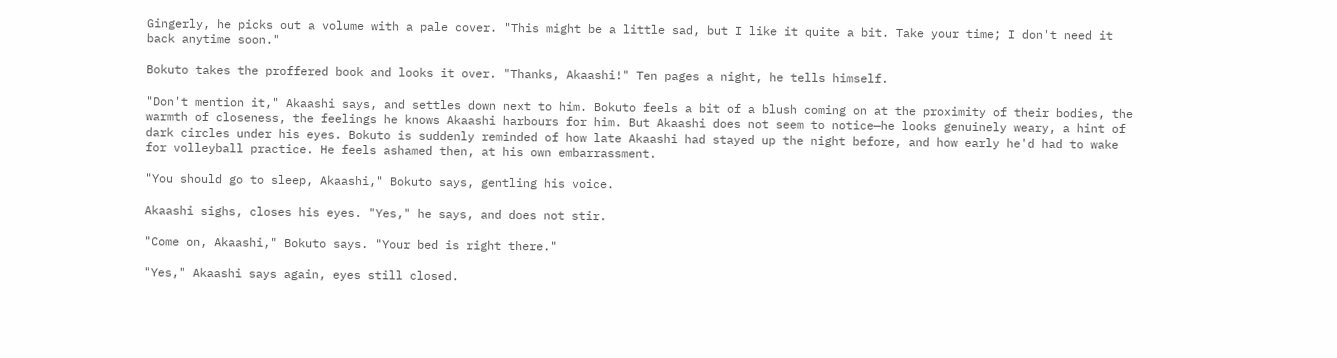Gingerly, he picks out a volume with a pale cover. "This might be a little sad, but I like it quite a bit. Take your time; I don't need it back anytime soon."

Bokuto takes the proffered book and looks it over. "Thanks, Akaashi!" Ten pages a night, he tells himself.

"Don't mention it," Akaashi says, and settles down next to him. Bokuto feels a bit of a blush coming on at the proximity of their bodies, the warmth of closeness, the feelings he knows Akaashi harbours for him. But Akaashi does not seem to notice—he looks genuinely weary, a hint of dark circles under his eyes. Bokuto is suddenly reminded of how late Akaashi had stayed up the night before, and how early he'd had to wake for volleyball practice. He feels ashamed then, at his own embarrassment.

"You should go to sleep, Akaashi," Bokuto says, gentling his voice.

Akaashi sighs, closes his eyes. "Yes," he says, and does not stir.

"Come on, Akaashi," Bokuto says. "Your bed is right there."

"Yes," Akaashi says again, eyes still closed.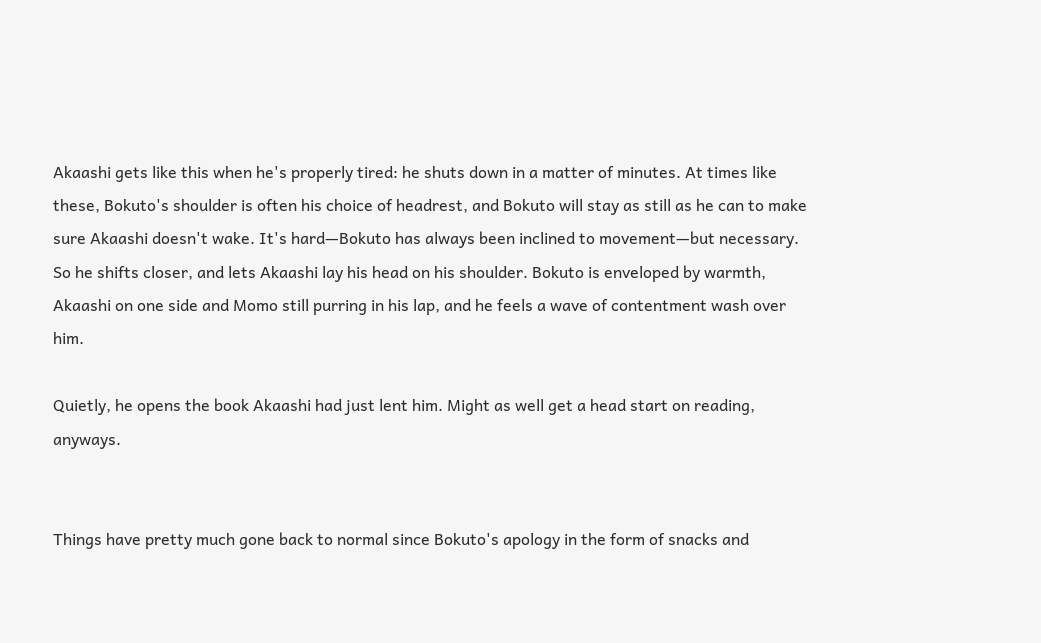Akaashi gets like this when he's properly tired: he shuts down in a matter of minutes. At times like these, Bokuto's shoulder is often his choice of headrest, and Bokuto will stay as still as he can to make sure Akaashi doesn't wake. It's hard—Bokuto has always been inclined to movement—but necessary. So he shifts closer, and lets Akaashi lay his head on his shoulder. Bokuto is enveloped by warmth, Akaashi on one side and Momo still purring in his lap, and he feels a wave of contentment wash over him.

Quietly, he opens the book Akaashi had just lent him. Might as well get a head start on reading, anyways.


Things have pretty much gone back to normal since Bokuto's apology in the form of snacks and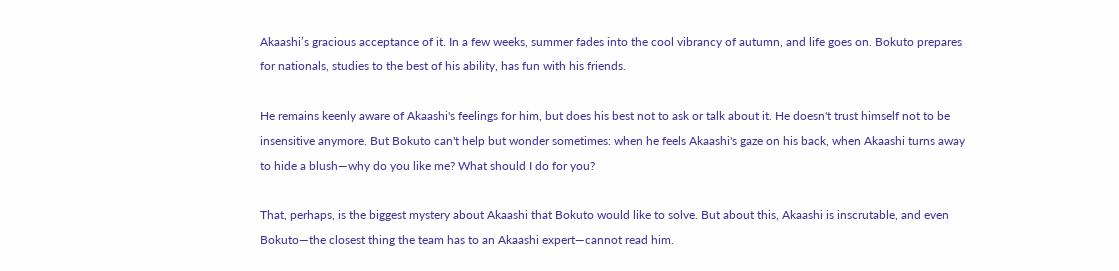Akaashi’s gracious acceptance of it. In a few weeks, summer fades into the cool vibrancy of autumn, and life goes on. Bokuto prepares for nationals, studies to the best of his ability, has fun with his friends.

He remains keenly aware of Akaashi's feelings for him, but does his best not to ask or talk about it. He doesn't trust himself not to be insensitive anymore. But Bokuto can't help but wonder sometimes: when he feels Akaashi's gaze on his back, when Akaashi turns away to hide a blush—why do you like me? What should I do for you?

That, perhaps, is the biggest mystery about Akaashi that Bokuto would like to solve. But about this, Akaashi is inscrutable, and even Bokuto—the closest thing the team has to an Akaashi expert—cannot read him.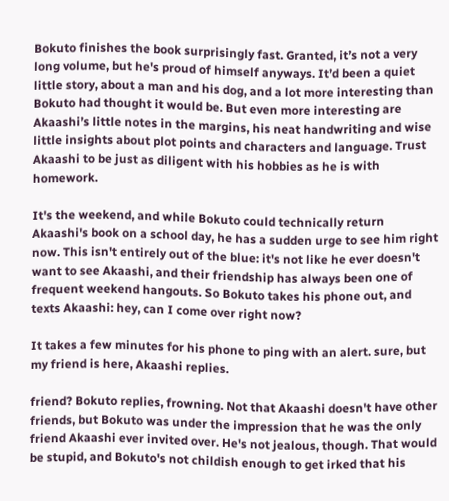Bokuto finishes the book surprisingly fast. Granted, it’s not a very long volume, but he's proud of himself anyways. It’d been a quiet little story, about a man and his dog, and a lot more interesting than Bokuto had thought it would be. But even more interesting are Akaashi’s little notes in the margins, his neat handwriting and wise little insights about plot points and characters and language. Trust Akaashi to be just as diligent with his hobbies as he is with homework.

It's the weekend, and while Bokuto could technically return Akaashi's book on a school day, he has a sudden urge to see him right now. This isn't entirely out of the blue: it's not like he ever doesn't want to see Akaashi, and their friendship has always been one of frequent weekend hangouts. So Bokuto takes his phone out, and texts Akaashi: hey, can I come over right now?

It takes a few minutes for his phone to ping with an alert. sure, but my friend is here, Akaashi replies.

friend? Bokuto replies, frowning. Not that Akaashi doesn't have other friends, but Bokuto was under the impression that he was the only friend Akaashi ever invited over. He's not jealous, though. That would be stupid, and Bokuto's not childish enough to get irked that his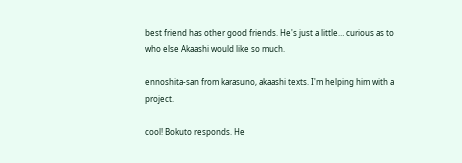best friend has other good friends. He's just a little… curious as to who else Akaashi would like so much.

ennoshita-san from karasuno, akaashi texts. I'm helping him with a project.

cool! Bokuto responds. He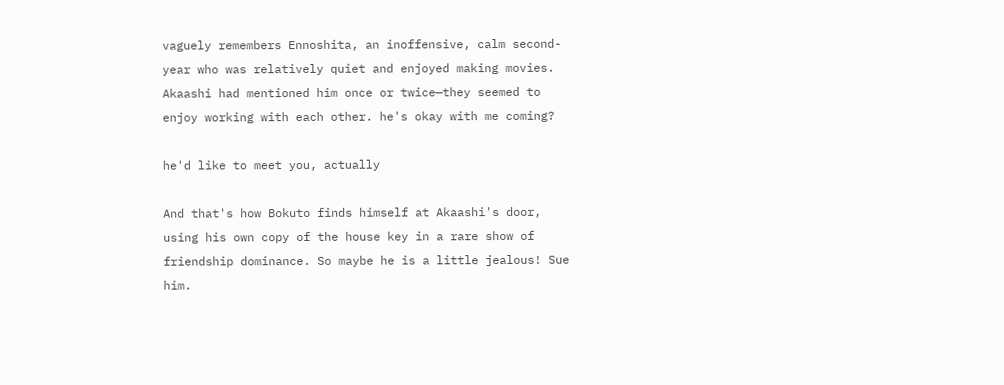vaguely remembers Ennoshita, an inoffensive, calm second-year who was relatively quiet and enjoyed making movies. Akaashi had mentioned him once or twice—they seemed to enjoy working with each other. he's okay with me coming?

he'd like to meet you, actually

And that's how Bokuto finds himself at Akaashi's door, using his own copy of the house key in a rare show of friendship dominance. So maybe he is a little jealous! Sue him.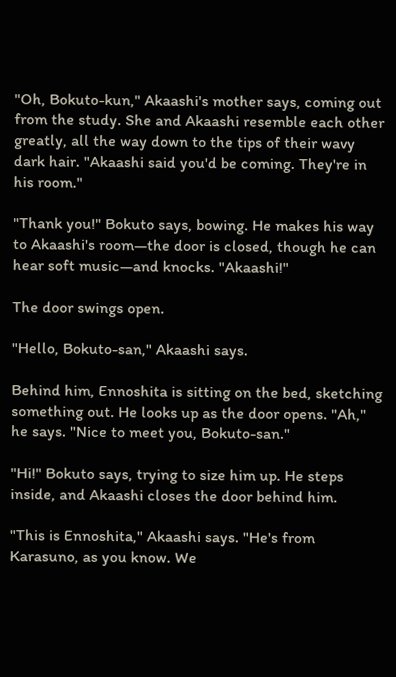"Oh, Bokuto-kun," Akaashi's mother says, coming out from the study. She and Akaashi resemble each other greatly, all the way down to the tips of their wavy dark hair. "Akaashi said you'd be coming. They're in his room."

"Thank you!" Bokuto says, bowing. He makes his way to Akaashi's room—the door is closed, though he can hear soft music—and knocks. "Akaashi!"

The door swings open.

"Hello, Bokuto-san," Akaashi says.

Behind him, Ennoshita is sitting on the bed, sketching something out. He looks up as the door opens. "Ah," he says. "Nice to meet you, Bokuto-san."

"Hi!" Bokuto says, trying to size him up. He steps inside, and Akaashi closes the door behind him.

"This is Ennoshita," Akaashi says. "He's from Karasuno, as you know. We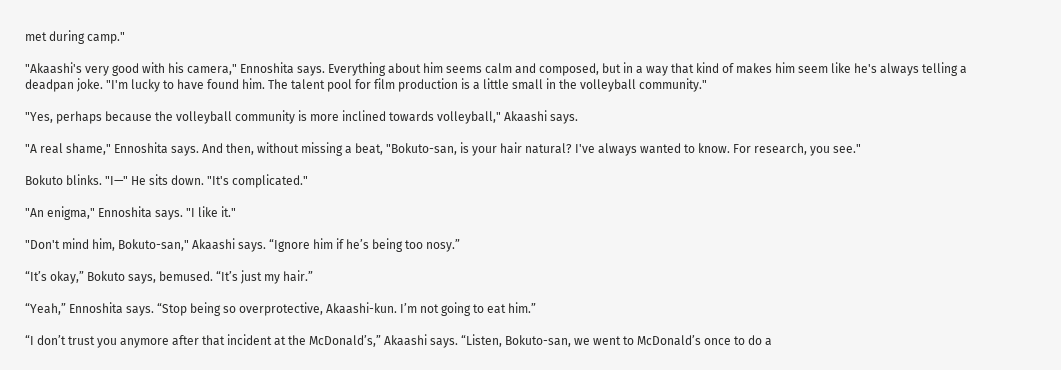met during camp."

"Akaashi's very good with his camera," Ennoshita says. Everything about him seems calm and composed, but in a way that kind of makes him seem like he's always telling a deadpan joke. "I'm lucky to have found him. The talent pool for film production is a little small in the volleyball community."

"Yes, perhaps because the volleyball community is more inclined towards volleyball," Akaashi says.

"A real shame," Ennoshita says. And then, without missing a beat, "Bokuto-san, is your hair natural? I've always wanted to know. For research, you see."

Bokuto blinks. "I—" He sits down. "It's complicated."

"An enigma," Ennoshita says. "I like it."

"Don't mind him, Bokuto-san," Akaashi says. “Ignore him if he’s being too nosy.”

“It’s okay,” Bokuto says, bemused. “It’s just my hair.”

“Yeah,” Ennoshita says. “Stop being so overprotective, Akaashi-kun. I’m not going to eat him.”

“I don’t trust you anymore after that incident at the McDonald’s,” Akaashi says. “Listen, Bokuto-san, we went to McDonald’s once to do a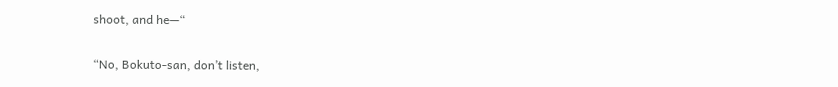shoot, and he—“

“No, Bokuto-san, don’t listen,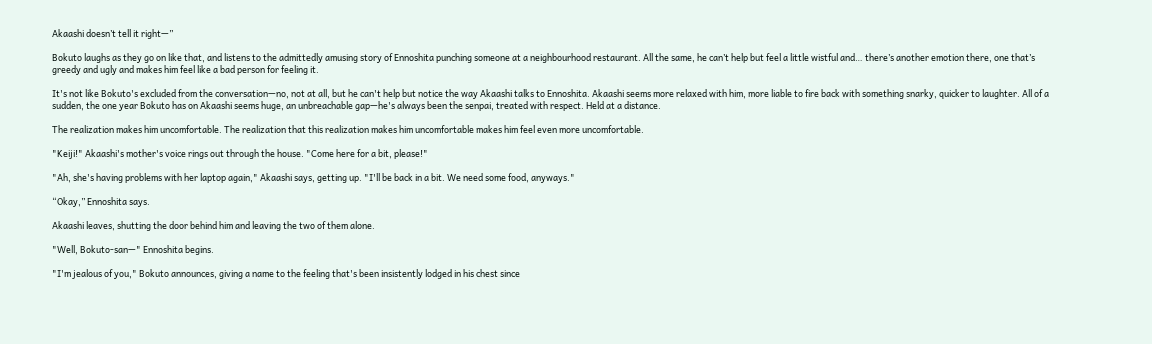Akaashi doesn’t tell it right—”

Bokuto laughs as they go on like that, and listens to the admittedly amusing story of Ennoshita punching someone at a neighbourhood restaurant. All the same, he can’t help but feel a little wistful and… there’s another emotion there, one that’s greedy and ugly and makes him feel like a bad person for feeling it.

It's not like Bokuto's excluded from the conversation—no, not at all, but he can't help but notice the way Akaashi talks to Ennoshita. Akaashi seems more relaxed with him, more liable to fire back with something snarky, quicker to laughter. All of a sudden, the one year Bokuto has on Akaashi seems huge, an unbreachable gap—he's always been the senpai, treated with respect. Held at a distance.

The realization makes him uncomfortable. The realization that this realization makes him uncomfortable makes him feel even more uncomfortable.

"Keiji!" Akaashi's mother's voice rings out through the house. "Come here for a bit, please!"

"Ah, she's having problems with her laptop again," Akaashi says, getting up. "I'll be back in a bit. We need some food, anyways."

“Okay,” Ennoshita says.

Akaashi leaves, shutting the door behind him and leaving the two of them alone.

"Well, Bokuto-san—" Ennoshita begins.

"I'm jealous of you," Bokuto announces, giving a name to the feeling that's been insistently lodged in his chest since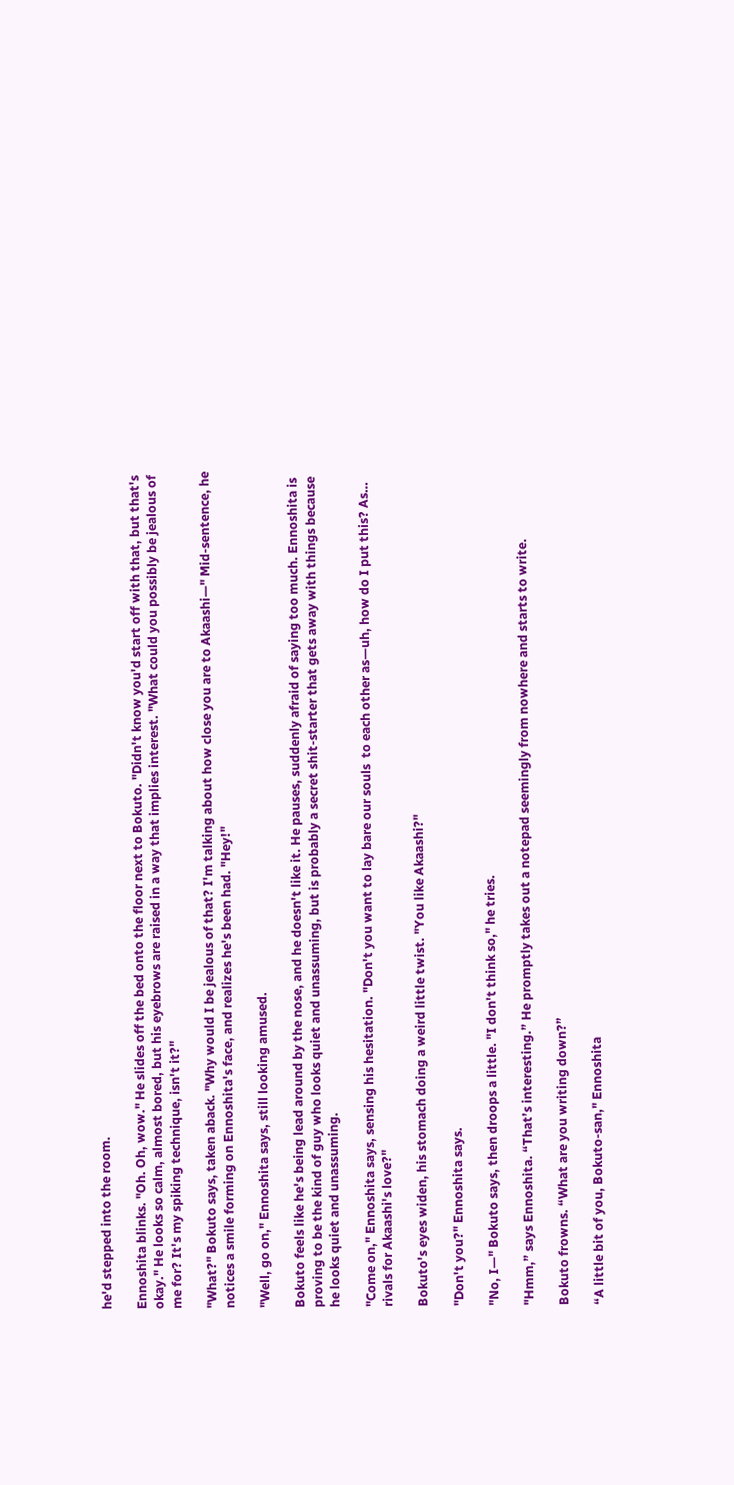he'd stepped into the room.

Ennoshita blinks. "Oh. Oh, wow." He slides off the bed onto the floor next to Bokuto. "Didn't know you'd start off with that, but that's okay." He looks so calm, almost bored, but his eyebrows are raised in a way that implies interest. "What could you possibly be jealous of me for? It's my spiking technique, isn't it?"

"What?" Bokuto says, taken aback. "Why would I be jealous of that? I'm talking about how close you are to Akaashi—" Mid-sentence, he notices a smile forming on Ennoshita's face, and realizes he's been had. "Hey!"

"Well, go on," Ennoshita says, still looking amused.

Bokuto feels like he's being lead around by the nose, and he doesn't like it. He pauses, suddenly afraid of saying too much. Ennoshita is proving to be the kind of guy who looks quiet and unassuming, but is probably a secret shit-starter that gets away with things because he looks quiet and unassuming.

"Come on," Ennoshita says, sensing his hesitation. "Don't you want to lay bare our souls  to each other as—uh, how do I put this? As… rivals for Akaashi's love?"

Bokuto's eyes widen, his stomach doing a weird little twist. "You like Akaashi?"

"Don't you?" Ennoshita says.

"No, I—" Bokuto says, then droops a little. "I don't think so," he tries.

"Hmm,” says Ennoshita. “That’s interesting.” He promptly takes out a notepad seemingly from nowhere and starts to write.

Bokuto frowns. “What are you writing down?”

“A little bit of you, Bokuto-san," Ennoshita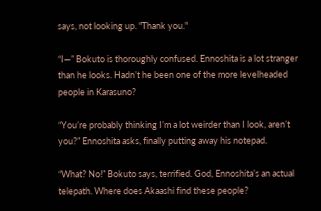says, not looking up. "Thank you."

“I—” Bokuto is thoroughly confused. Ennoshita is a lot stranger than he looks. Hadn’t he been one of the more levelheaded people in Karasuno?

“You’re probably thinking I’m a lot weirder than I look, aren’t you?” Ennoshita asks, finally putting away his notepad.

“What? No!” Bokuto says, terrified. God, Ennoshita’s an actual telepath. Where does Akaashi find these people?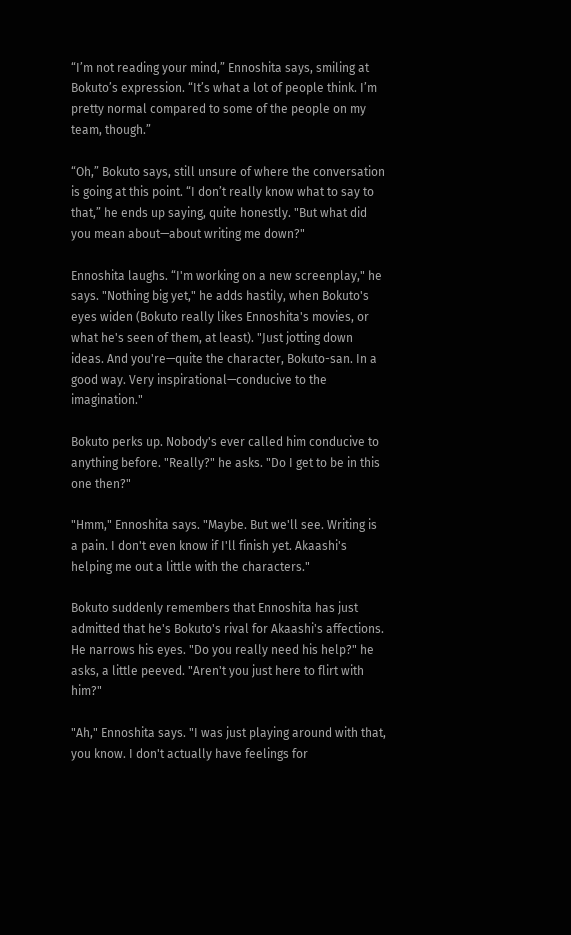“I’m not reading your mind,” Ennoshita says, smiling at Bokuto’s expression. “It’s what a lot of people think. I’m pretty normal compared to some of the people on my team, though.”

“Oh,” Bokuto says, still unsure of where the conversation is going at this point. “I don’t really know what to say to that,” he ends up saying, quite honestly. "But what did you mean about—about writing me down?"

Ennoshita laughs. “I'm working on a new screenplay," he says. "Nothing big yet," he adds hastily, when Bokuto's eyes widen (Bokuto really likes Ennoshita's movies, or what he's seen of them, at least). "Just jotting down ideas. And you're—quite the character, Bokuto-san. In a good way. Very inspirational—conducive to the imagination."

Bokuto perks up. Nobody's ever called him conducive to anything before. "Really?" he asks. "Do I get to be in this one then?"

"Hmm," Ennoshita says. "Maybe. But we'll see. Writing is a pain. I don't even know if I'll finish yet. Akaashi's helping me out a little with the characters."

Bokuto suddenly remembers that Ennoshita has just admitted that he's Bokuto's rival for Akaashi's affections. He narrows his eyes. "Do you really need his help?" he asks, a little peeved. "Aren't you just here to flirt with him?"

"Ah," Ennoshita says. "I was just playing around with that, you know. I don't actually have feelings for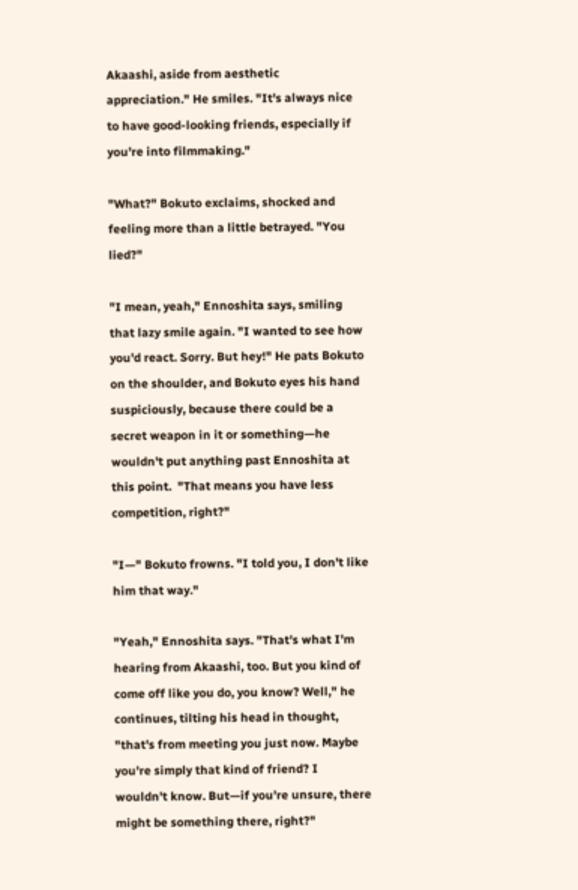Akaashi, aside from aesthetic appreciation." He smiles. "It's always nice to have good-looking friends, especially if you're into filmmaking."

"What?" Bokuto exclaims, shocked and feeling more than a little betrayed. "You lied?"

"I mean, yeah," Ennoshita says, smiling that lazy smile again. "I wanted to see how you'd react. Sorry. But hey!" He pats Bokuto on the shoulder, and Bokuto eyes his hand suspiciously, because there could be a secret weapon in it or something—he wouldn't put anything past Ennoshita at this point.  "That means you have less competition, right?"

"I—" Bokuto frowns. "I told you, I don't like him that way."

"Yeah," Ennoshita says. "That's what I'm hearing from Akaashi, too. But you kind of come off like you do, you know? Well," he continues, tilting his head in thought, "that's from meeting you just now. Maybe you're simply that kind of friend? I wouldn't know. But—if you're unsure, there might be something there, right?"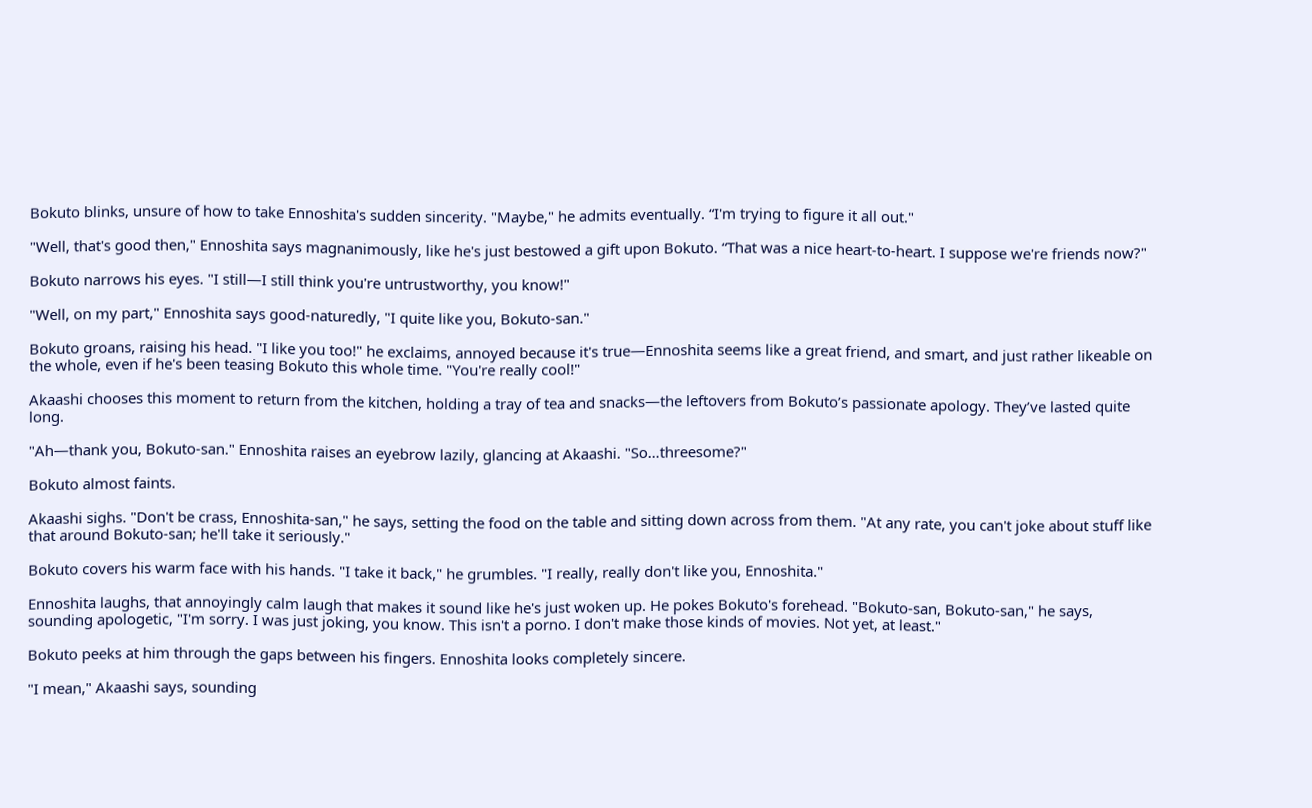Bokuto blinks, unsure of how to take Ennoshita's sudden sincerity. "Maybe," he admits eventually. “I'm trying to figure it all out."

"Well, that's good then," Ennoshita says magnanimously, like he's just bestowed a gift upon Bokuto. “That was a nice heart-to-heart. I suppose we're friends now?"

Bokuto narrows his eyes. "I still—I still think you're untrustworthy, you know!"

"Well, on my part," Ennoshita says good-naturedly, "I quite like you, Bokuto-san."

Bokuto groans, raising his head. "I like you too!" he exclaims, annoyed because it's true—Ennoshita seems like a great friend, and smart, and just rather likeable on the whole, even if he's been teasing Bokuto this whole time. "You're really cool!"

Akaashi chooses this moment to return from the kitchen, holding a tray of tea and snacks—the leftovers from Bokuto’s passionate apology. They’ve lasted quite long.

"Ah—thank you, Bokuto-san." Ennoshita raises an eyebrow lazily, glancing at Akaashi. "So…threesome?"

Bokuto almost faints.

Akaashi sighs. "Don't be crass, Ennoshita-san," he says, setting the food on the table and sitting down across from them. "At any rate, you can't joke about stuff like that around Bokuto-san; he'll take it seriously."

Bokuto covers his warm face with his hands. "I take it back," he grumbles. "I really, really don't like you, Ennoshita."

Ennoshita laughs, that annoyingly calm laugh that makes it sound like he's just woken up. He pokes Bokuto's forehead. "Bokuto-san, Bokuto-san," he says, sounding apologetic, "I'm sorry. I was just joking, you know. This isn't a porno. I don't make those kinds of movies. Not yet, at least."

Bokuto peeks at him through the gaps between his fingers. Ennoshita looks completely sincere.

"I mean," Akaashi says, sounding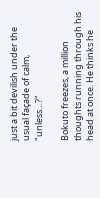just a bit devilish under the usual façade of calm, "unless…?"

Bokuto freezes, a million thoughts running through his head at once. He thinks he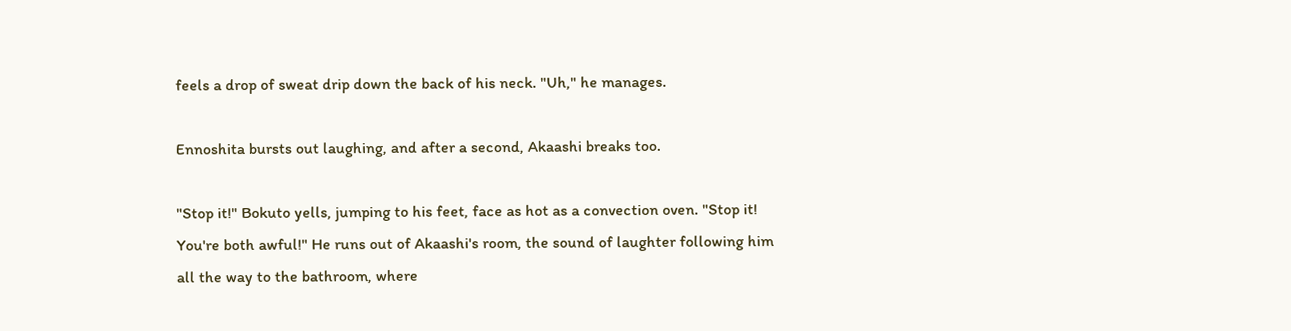feels a drop of sweat drip down the back of his neck. "Uh," he manages.

Ennoshita bursts out laughing, and after a second, Akaashi breaks too.

"Stop it!" Bokuto yells, jumping to his feet, face as hot as a convection oven. "Stop it! You're both awful!" He runs out of Akaashi's room, the sound of laughter following him all the way to the bathroom, where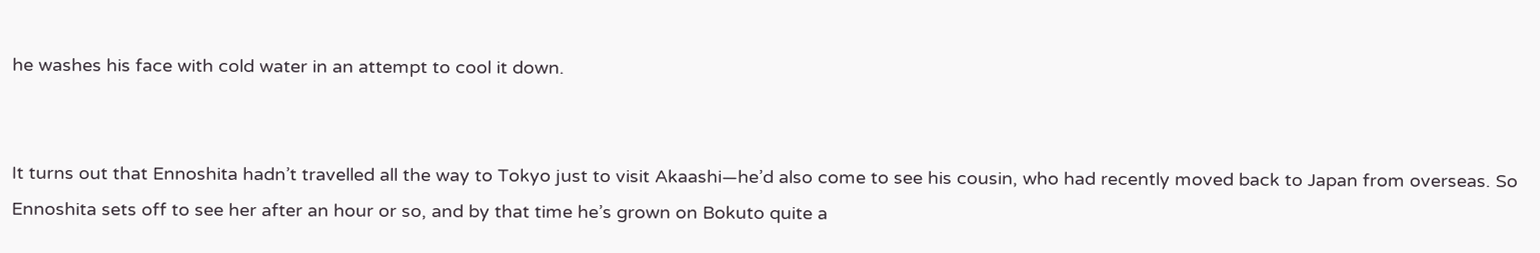he washes his face with cold water in an attempt to cool it down.


It turns out that Ennoshita hadn’t travelled all the way to Tokyo just to visit Akaashi—he’d also come to see his cousin, who had recently moved back to Japan from overseas. So Ennoshita sets off to see her after an hour or so, and by that time he’s grown on Bokuto quite a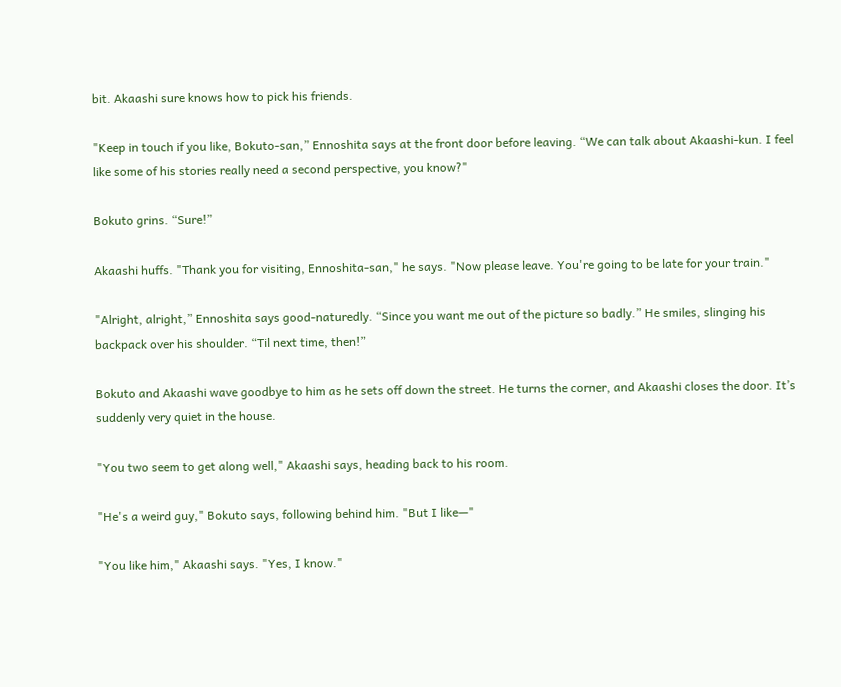bit. Akaashi sure knows how to pick his friends.

"Keep in touch if you like, Bokuto-san,” Ennoshita says at the front door before leaving. “We can talk about Akaashi-kun. I feel like some of his stories really need a second perspective, you know?"

Bokuto grins. “Sure!”

Akaashi huffs. "Thank you for visiting, Ennoshita-san," he says. "Now please leave. You're going to be late for your train."

"Alright, alright,” Ennoshita says good-naturedly. “Since you want me out of the picture so badly.” He smiles, slinging his backpack over his shoulder. “Til next time, then!”

Bokuto and Akaashi wave goodbye to him as he sets off down the street. He turns the corner, and Akaashi closes the door. It’s suddenly very quiet in the house.

"You two seem to get along well," Akaashi says, heading back to his room.

"He's a weird guy," Bokuto says, following behind him. "But I like—"

"You like him," Akaashi says. "Yes, I know."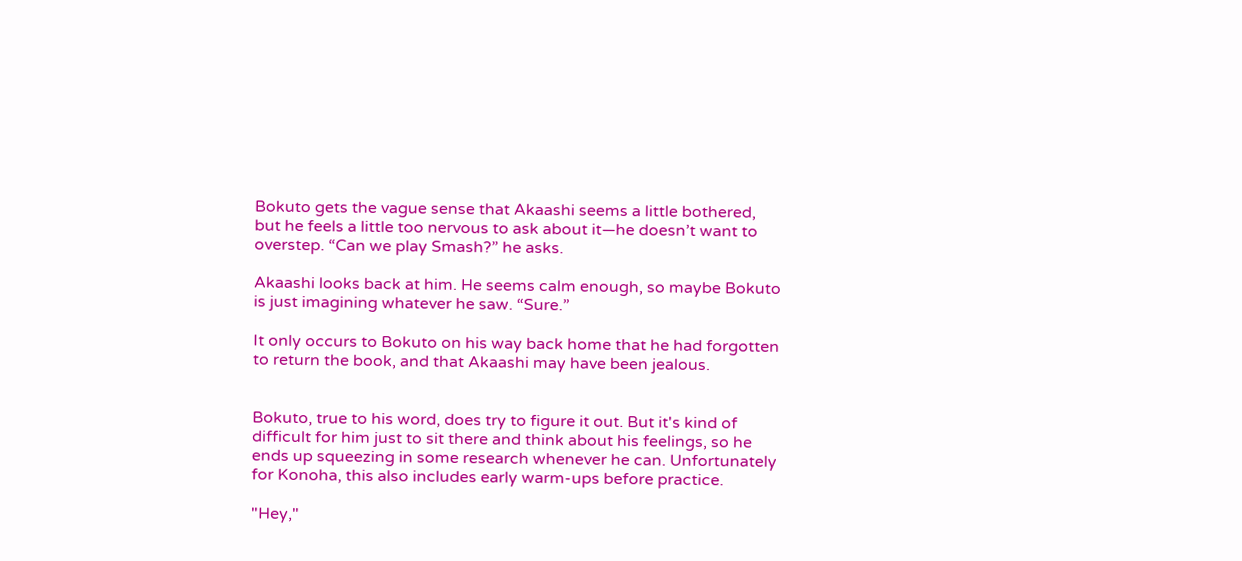Bokuto gets the vague sense that Akaashi seems a little bothered, but he feels a little too nervous to ask about it—he doesn’t want to overstep. “Can we play Smash?” he asks.

Akaashi looks back at him. He seems calm enough, so maybe Bokuto is just imagining whatever he saw. “Sure.”

It only occurs to Bokuto on his way back home that he had forgotten to return the book, and that Akaashi may have been jealous.


Bokuto, true to his word, does try to figure it out. But it's kind of difficult for him just to sit there and think about his feelings, so he ends up squeezing in some research whenever he can. Unfortunately for Konoha, this also includes early warm-ups before practice.

"Hey,"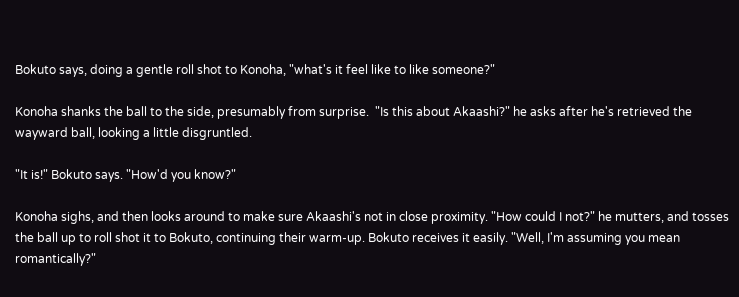Bokuto says, doing a gentle roll shot to Konoha, "what's it feel like to like someone?"

Konoha shanks the ball to the side, presumably from surprise.  "Is this about Akaashi?" he asks after he's retrieved the wayward ball, looking a little disgruntled.

"It is!" Bokuto says. "How'd you know?"

Konoha sighs, and then looks around to make sure Akaashi's not in close proximity. "How could I not?" he mutters, and tosses the ball up to roll shot it to Bokuto, continuing their warm-up. Bokuto receives it easily. "Well, I'm assuming you mean romantically?"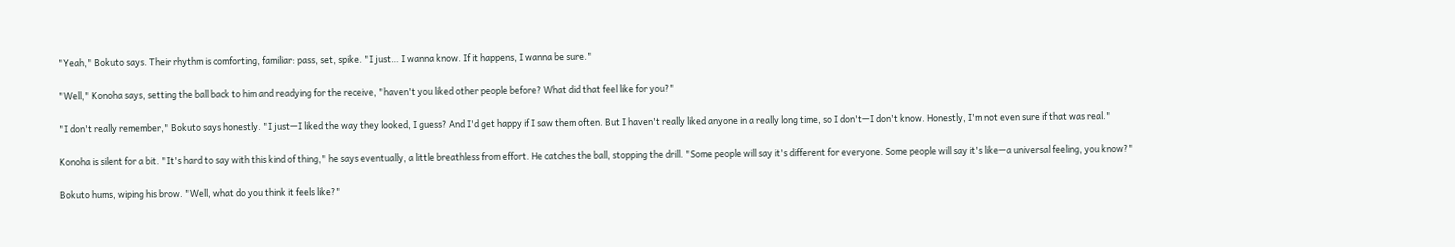"Yeah," Bokuto says. Their rhythm is comforting, familiar: pass, set, spike. "I just… I wanna know. If it happens, I wanna be sure."

"Well," Konoha says, setting the ball back to him and readying for the receive, "haven't you liked other people before? What did that feel like for you?"

"I don't really remember," Bokuto says honestly. "I just—I liked the way they looked, I guess? And I'd get happy if I saw them often. But I haven't really liked anyone in a really long time, so I don't—I don't know. Honestly, I'm not even sure if that was real."

Konoha is silent for a bit. "It's hard to say with this kind of thing," he says eventually, a little breathless from effort. He catches the ball, stopping the drill. "Some people will say it's different for everyone. Some people will say it's like—a universal feeling, you know?"

Bokuto hums, wiping his brow. "Well, what do you think it feels like?"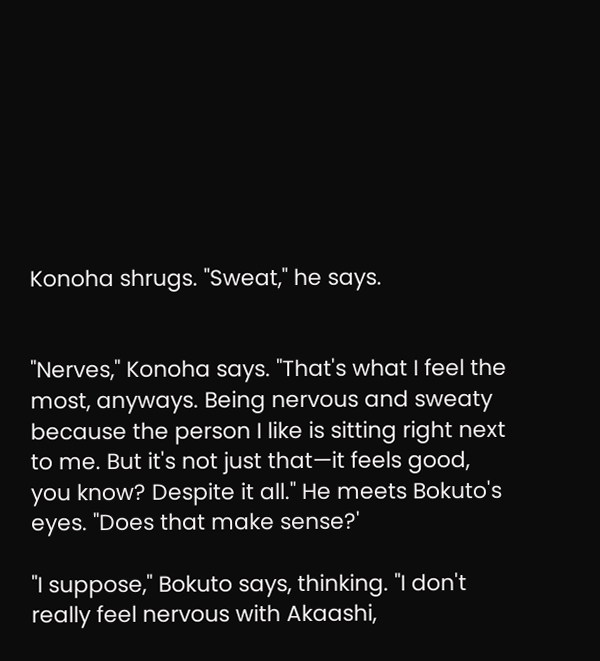Konoha shrugs. "Sweat," he says.


"Nerves," Konoha says. "That's what I feel the most, anyways. Being nervous and sweaty because the person I like is sitting right next to me. But it's not just that—it feels good, you know? Despite it all." He meets Bokuto's eyes. "Does that make sense?'

"I suppose," Bokuto says, thinking. "I don't really feel nervous with Akaashi,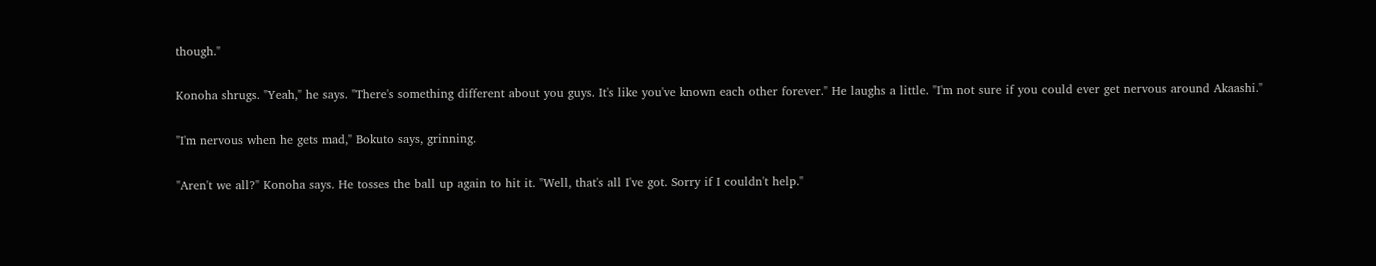though."

Konoha shrugs. "Yeah," he says. "There's something different about you guys. It's like you've known each other forever." He laughs a little. "I'm not sure if you could ever get nervous around Akaashi."

"I'm nervous when he gets mad," Bokuto says, grinning.

"Aren't we all?" Konoha says. He tosses the ball up again to hit it. "Well, that's all I've got. Sorry if I couldn't help."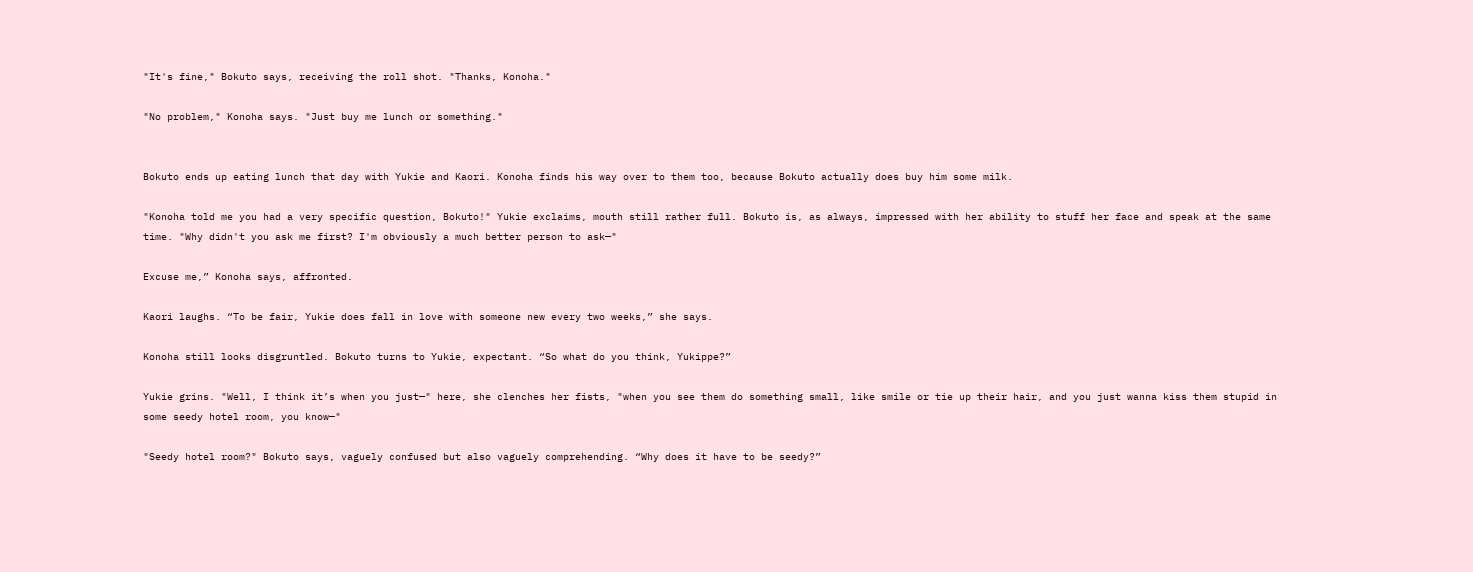"It's fine," Bokuto says, receiving the roll shot. "Thanks, Konoha."

"No problem," Konoha says. "Just buy me lunch or something."


Bokuto ends up eating lunch that day with Yukie and Kaori. Konoha finds his way over to them too, because Bokuto actually does buy him some milk.

"Konoha told me you had a very specific question, Bokuto!" Yukie exclaims, mouth still rather full. Bokuto is, as always, impressed with her ability to stuff her face and speak at the same time. "Why didn't you ask me first? I'm obviously a much better person to ask—"

Excuse me,” Konoha says, affronted.

Kaori laughs. “To be fair, Yukie does fall in love with someone new every two weeks,” she says.

Konoha still looks disgruntled. Bokuto turns to Yukie, expectant. “So what do you think, Yukippe?”

Yukie grins. "Well, I think it’s when you just—" here, she clenches her fists, "when you see them do something small, like smile or tie up their hair, and you just wanna kiss them stupid in some seedy hotel room, you know—"

"Seedy hotel room?" Bokuto says, vaguely confused but also vaguely comprehending. “Why does it have to be seedy?”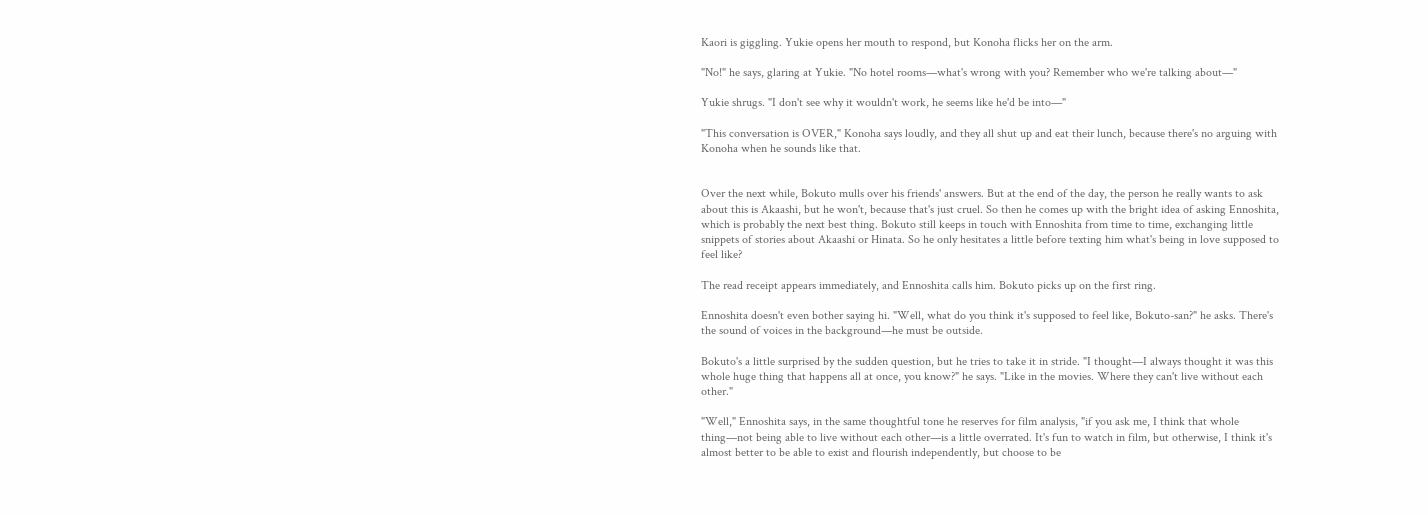Kaori is giggling. Yukie opens her mouth to respond, but Konoha flicks her on the arm.

"No!" he says, glaring at Yukie. "No hotel rooms—what's wrong with you? Remember who we're talking about—"

Yukie shrugs. "I don't see why it wouldn't work, he seems like he'd be into—"

"This conversation is OVER," Konoha says loudly, and they all shut up and eat their lunch, because there's no arguing with Konoha when he sounds like that.


Over the next while, Bokuto mulls over his friends' answers. But at the end of the day, the person he really wants to ask about this is Akaashi, but he won't, because that's just cruel. So then he comes up with the bright idea of asking Ennoshita, which is probably the next best thing. Bokuto still keeps in touch with Ennoshita from time to time, exchanging little snippets of stories about Akaashi or Hinata. So he only hesitates a little before texting him what's being in love supposed to feel like?

The read receipt appears immediately, and Ennoshita calls him. Bokuto picks up on the first ring.

Ennoshita doesn't even bother saying hi. "Well, what do you think it's supposed to feel like, Bokuto-san?" he asks. There's the sound of voices in the background—he must be outside.

Bokuto's a little surprised by the sudden question, but he tries to take it in stride. "I thought—I always thought it was this whole huge thing that happens all at once, you know?" he says. "Like in the movies. Where they can't live without each other."

"Well," Ennoshita says, in the same thoughtful tone he reserves for film analysis, "if you ask me, I think that whole thing—not being able to live without each other—is a little overrated. It's fun to watch in film, but otherwise, I think it's almost better to be able to exist and flourish independently, but choose to be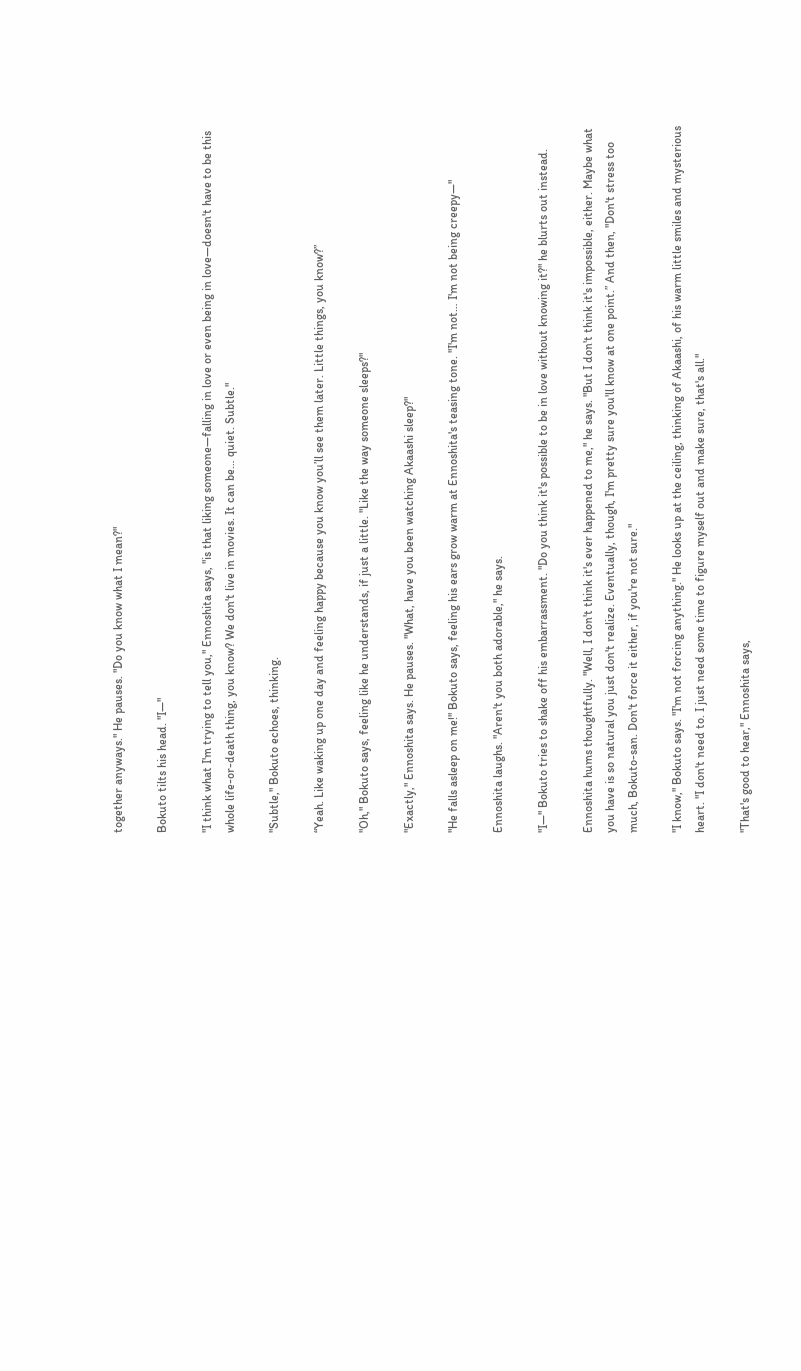together anyways." He pauses. "Do you know what I mean?"

Bokuto tilts his head. "I—"

"I think what I'm trying to tell you," Ennoshita says, "is that liking someone—falling in love or even being in love—doesn't have to be this whole life-or-death thing, you know? We don't live in movies. It can be… quiet. Subtle."

"Subtle," Bokuto echoes, thinking.

“Yeah. Like waking up one day and feeling happy because you know you’ll see them later. Little things, you know?”

"Oh," Bokuto says, feeling like he understands, if just a little. "Like the way someone sleeps?"

"Exactly," Ennoshita says. He pauses. "What, have you been watching Akaashi sleep?"

"He falls asleep on me!" Bokuto says, feeling his ears grow warm at Ennoshita's teasing tone. "I'm not… I'm not being creepy—"

Ennoshita laughs. "Aren't you both adorable," he says.

"I—" Bokuto tries to shake off his embarrassment. "Do you think it's possible to be in love without knowing it?" he blurts out instead.

Ennoshita hums thoughtfully. "Well, I don't think it's ever happened to me," he says. "But I don't think it's impossible, either. Maybe what you have is so natural you just don't realize. Eventually, though, I'm pretty sure you'll know at one point.” And then, "Don't stress too much, Bokuto-san. Don't force it either, if you're not sure."

"I know," Bokuto says. "I'm not forcing anything." He looks up at the ceiling, thinking of Akaashi, of his warm little smiles and mysterious heart. "I don't need to. I just need some time to figure myself out and make sure, that's all."

"That's good to hear," Ennoshita says,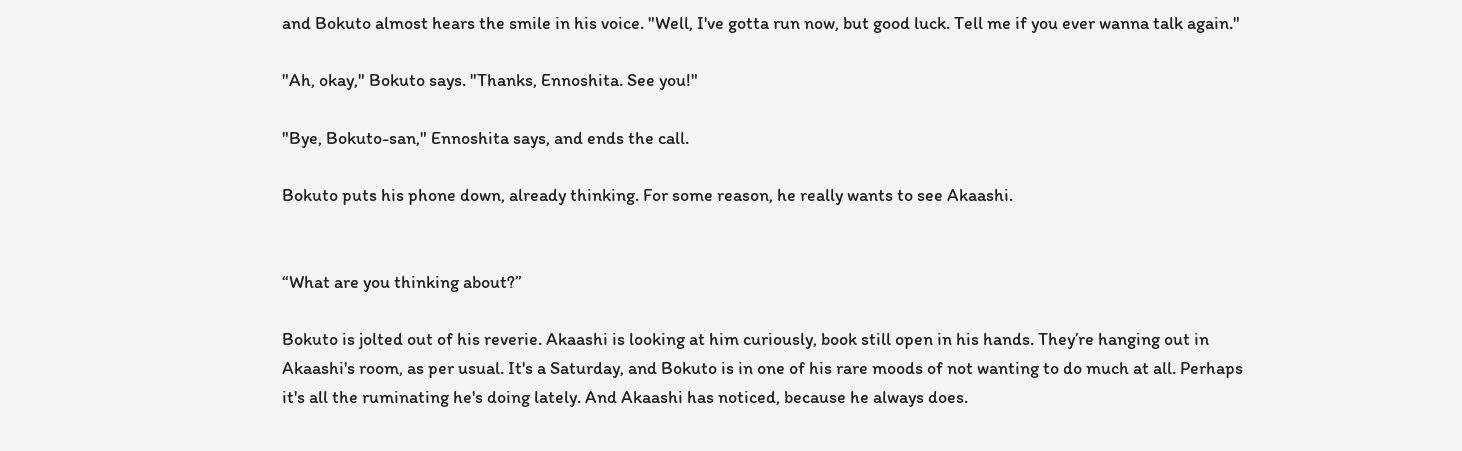and Bokuto almost hears the smile in his voice. "Well, I've gotta run now, but good luck. Tell me if you ever wanna talk again."

"Ah, okay," Bokuto says. "Thanks, Ennoshita. See you!"

"Bye, Bokuto-san," Ennoshita says, and ends the call.

Bokuto puts his phone down, already thinking. For some reason, he really wants to see Akaashi.


“What are you thinking about?”

Bokuto is jolted out of his reverie. Akaashi is looking at him curiously, book still open in his hands. They’re hanging out in Akaashi's room, as per usual. It's a Saturday, and Bokuto is in one of his rare moods of not wanting to do much at all. Perhaps it's all the ruminating he's doing lately. And Akaashi has noticed, because he always does.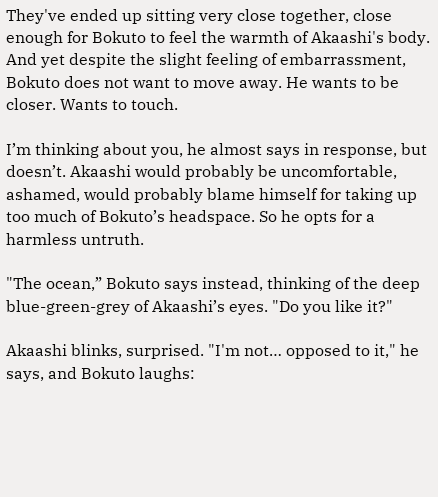They've ended up sitting very close together, close enough for Bokuto to feel the warmth of Akaashi's body. And yet despite the slight feeling of embarrassment, Bokuto does not want to move away. He wants to be closer. Wants to touch.

I’m thinking about you, he almost says in response, but doesn’t. Akaashi would probably be uncomfortable, ashamed, would probably blame himself for taking up too much of Bokuto’s headspace. So he opts for a harmless untruth.

"The ocean,” Bokuto says instead, thinking of the deep blue-green-grey of Akaashi’s eyes. "Do you like it?"

Akaashi blinks, surprised. "I'm not… opposed to it," he says, and Bokuto laughs: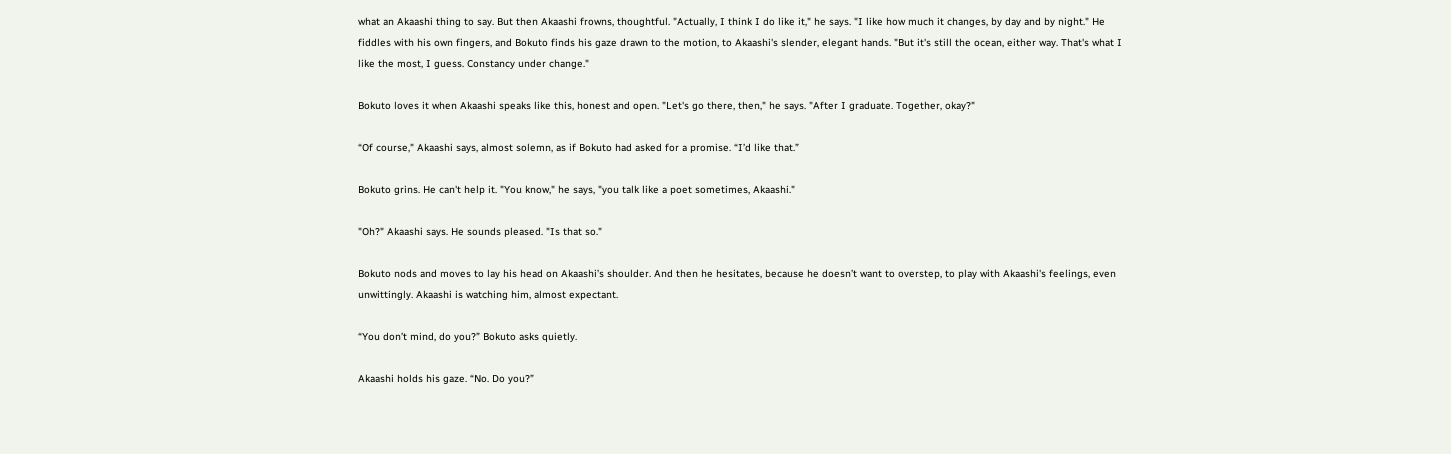what an Akaashi thing to say. But then Akaashi frowns, thoughtful. "Actually, I think I do like it," he says. "I like how much it changes, by day and by night." He fiddles with his own fingers, and Bokuto finds his gaze drawn to the motion, to Akaashi's slender, elegant hands. "But it's still the ocean, either way. That's what I like the most, I guess. Constancy under change."

Bokuto loves it when Akaashi speaks like this, honest and open. "Let's go there, then," he says. "After I graduate. Together, okay?"

“Of course," Akaashi says, almost solemn, as if Bokuto had asked for a promise. “I’d like that.”

Bokuto grins. He can't help it. "You know," he says, "you talk like a poet sometimes, Akaashi."

"Oh?" Akaashi says. He sounds pleased. "Is that so."

Bokuto nods and moves to lay his head on Akaashi’s shoulder. And then he hesitates, because he doesn’t want to overstep, to play with Akaashi's feelings, even unwittingly. Akaashi is watching him, almost expectant.

“You don’t mind, do you?” Bokuto asks quietly.

Akaashi holds his gaze. “No. Do you?”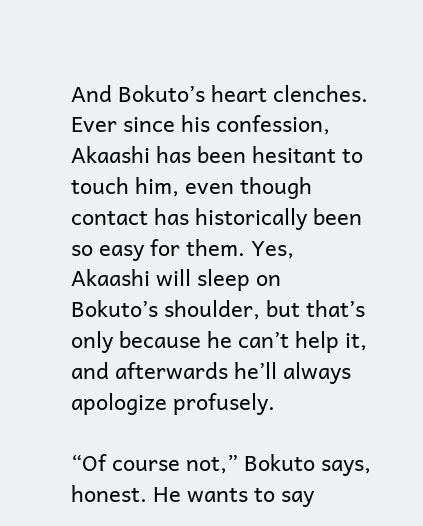And Bokuto’s heart clenches. Ever since his confession, Akaashi has been hesitant to touch him, even though contact has historically been so easy for them. Yes, Akaashi will sleep on Bokuto’s shoulder, but that’s only because he can’t help it, and afterwards he’ll always apologize profusely.

“Of course not,” Bokuto says, honest. He wants to say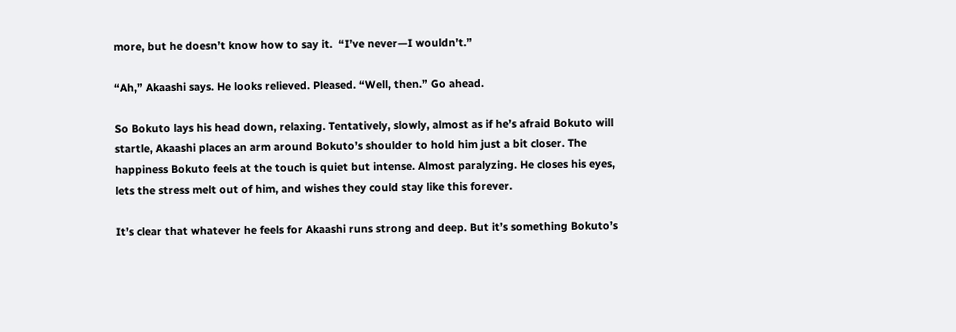more, but he doesn’t know how to say it.  “I’ve never—I wouldn’t.”

“Ah,” Akaashi says. He looks relieved. Pleased. “Well, then.” Go ahead.

So Bokuto lays his head down, relaxing. Tentatively, slowly, almost as if he’s afraid Bokuto will startle, Akaashi places an arm around Bokuto’s shoulder to hold him just a bit closer. The happiness Bokuto feels at the touch is quiet but intense. Almost paralyzing. He closes his eyes, lets the stress melt out of him, and wishes they could stay like this forever.

It’s clear that whatever he feels for Akaashi runs strong and deep. But it’s something Bokuto’s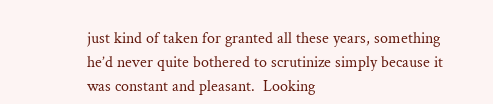just kind of taken for granted all these years, something he’d never quite bothered to scrutinize simply because it was constant and pleasant.  Looking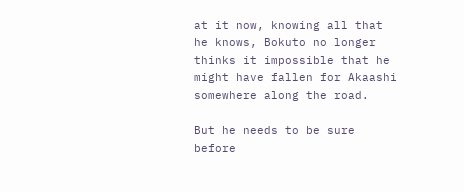at it now, knowing all that he knows, Bokuto no longer thinks it impossible that he might have fallen for Akaashi somewhere along the road.

But he needs to be sure before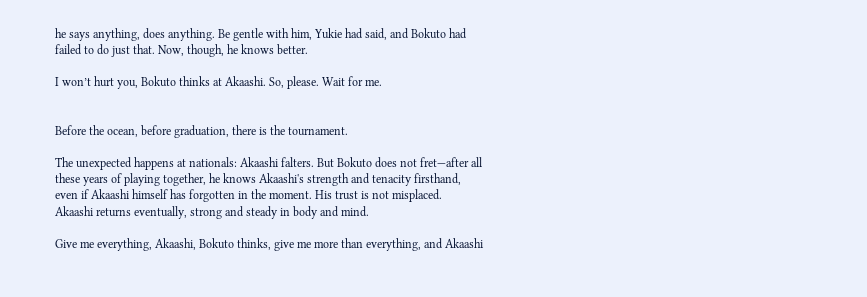he says anything, does anything. Be gentle with him, Yukie had said, and Bokuto had failed to do just that. Now, though, he knows better.

I won’t hurt you, Bokuto thinks at Akaashi. So, please. Wait for me.


Before the ocean, before graduation, there is the tournament.

The unexpected happens at nationals: Akaashi falters. But Bokuto does not fret—after all these years of playing together, he knows Akaashi's strength and tenacity firsthand, even if Akaashi himself has forgotten in the moment. His trust is not misplaced.  Akaashi returns eventually, strong and steady in body and mind.

Give me everything, Akaashi, Bokuto thinks, give me more than everything, and Akaashi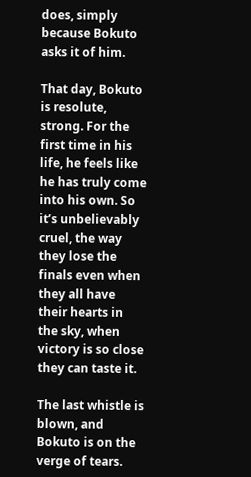does, simply because Bokuto asks it of him.

That day, Bokuto is resolute, strong. For the first time in his life, he feels like he has truly come into his own. So it’s unbelievably cruel, the way they lose the finals even when they all have their hearts in the sky, when victory is so close they can taste it.

The last whistle is blown, and Bokuto is on the verge of tears.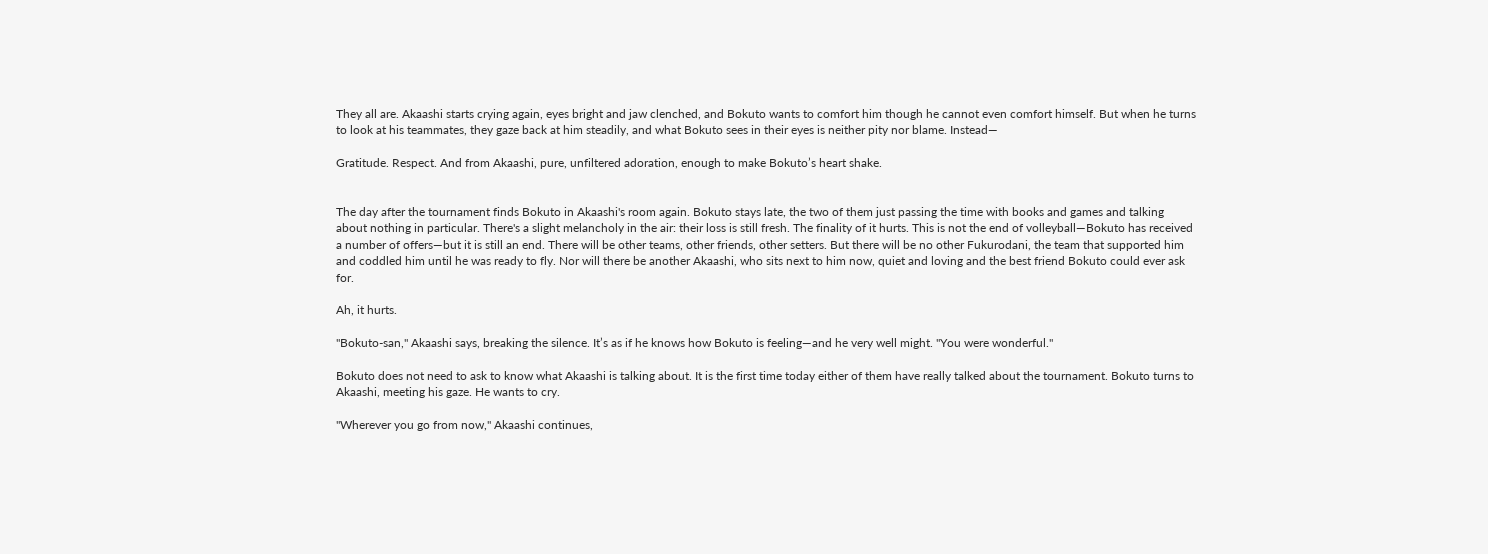They all are. Akaashi starts crying again, eyes bright and jaw clenched, and Bokuto wants to comfort him though he cannot even comfort himself. But when he turns to look at his teammates, they gaze back at him steadily, and what Bokuto sees in their eyes is neither pity nor blame. Instead—

Gratitude. Respect. And from Akaashi, pure, unfiltered adoration, enough to make Bokuto’s heart shake.


The day after the tournament finds Bokuto in Akaashi's room again. Bokuto stays late, the two of them just passing the time with books and games and talking about nothing in particular. There's a slight melancholy in the air: their loss is still fresh. The finality of it hurts. This is not the end of volleyball—Bokuto has received a number of offers—but it is still an end. There will be other teams, other friends, other setters. But there will be no other Fukurodani, the team that supported him and coddled him until he was ready to fly. Nor will there be another Akaashi, who sits next to him now, quiet and loving and the best friend Bokuto could ever ask for.

Ah, it hurts.

"Bokuto-san," Akaashi says, breaking the silence. It’s as if he knows how Bokuto is feeling—and he very well might. "You were wonderful."

Bokuto does not need to ask to know what Akaashi is talking about. It is the first time today either of them have really talked about the tournament. Bokuto turns to Akaashi, meeting his gaze. He wants to cry.

"Wherever you go from now," Akaashi continues,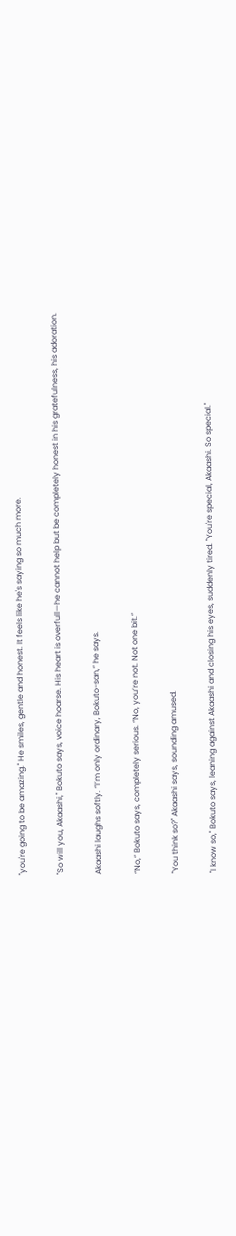"you're going to be amazing." He smiles, gentle and honest. It feels like he's saying so much more.

"So will you, Akaashi," Bokuto says, voice hoarse. His heart is overfull—he cannot help but be completely honest in his gratefulness, his adoration.

Akaashi laughs softly. “I’m only ordinary, Bokuto-san,” he says.

“No,” Bokuto says, completely serious. “No, you’re not. Not one bit.”

"You think so?" Akaashi says, sounding amused.

"I know so," Bokuto says, leaning against Akaashi and closing his eyes, suddenly tired. "You're special, Akaashi. So special."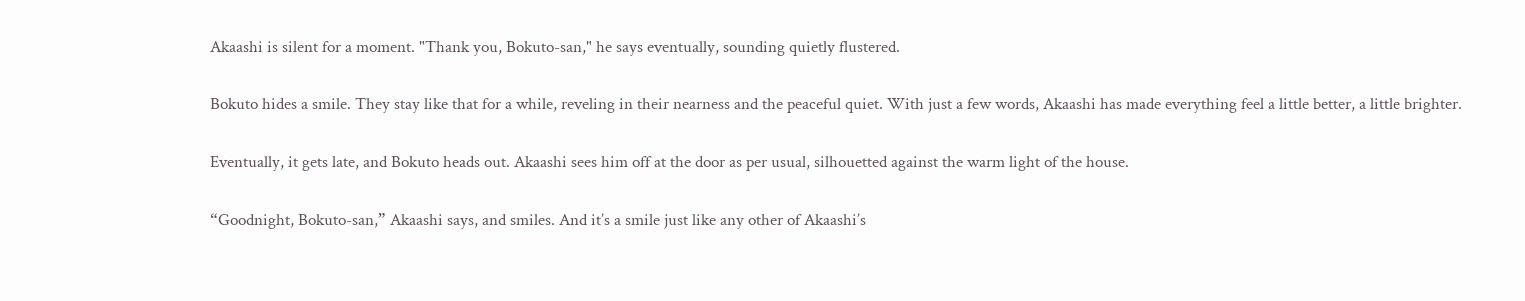Akaashi is silent for a moment. "Thank you, Bokuto-san," he says eventually, sounding quietly flustered.

Bokuto hides a smile. They stay like that for a while, reveling in their nearness and the peaceful quiet. With just a few words, Akaashi has made everything feel a little better, a little brighter.

Eventually, it gets late, and Bokuto heads out. Akaashi sees him off at the door as per usual, silhouetted against the warm light of the house.

“Goodnight, Bokuto-san,” Akaashi says, and smiles. And it’s a smile just like any other of Akaashi’s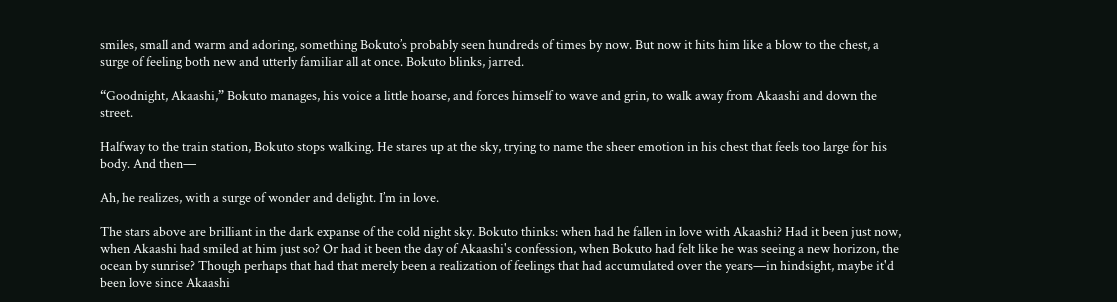smiles, small and warm and adoring, something Bokuto’s probably seen hundreds of times by now. But now it hits him like a blow to the chest, a surge of feeling both new and utterly familiar all at once. Bokuto blinks, jarred.

“Goodnight, Akaashi,” Bokuto manages, his voice a little hoarse, and forces himself to wave and grin, to walk away from Akaashi and down the street.

Halfway to the train station, Bokuto stops walking. He stares up at the sky, trying to name the sheer emotion in his chest that feels too large for his body. And then—

Ah, he realizes, with a surge of wonder and delight. I’m in love.

The stars above are brilliant in the dark expanse of the cold night sky. Bokuto thinks: when had he fallen in love with Akaashi? Had it been just now, when Akaashi had smiled at him just so? Or had it been the day of Akaashi's confession, when Bokuto had felt like he was seeing a new horizon, the ocean by sunrise? Though perhaps that had that merely been a realization of feelings that had accumulated over the years—in hindsight, maybe it'd been love since Akaashi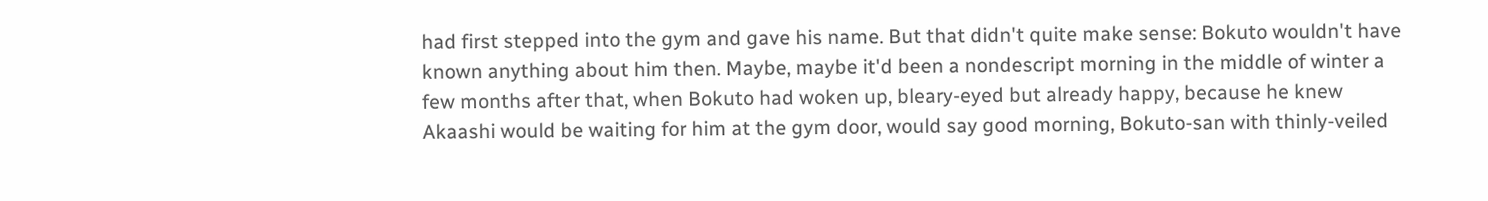had first stepped into the gym and gave his name. But that didn't quite make sense: Bokuto wouldn't have known anything about him then. Maybe, maybe it'd been a nondescript morning in the middle of winter a few months after that, when Bokuto had woken up, bleary-eyed but already happy, because he knew Akaashi would be waiting for him at the gym door, would say good morning, Bokuto-san with thinly-veiled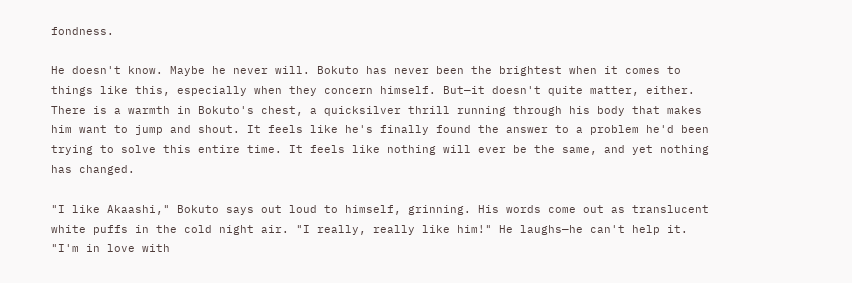fondness.

He doesn't know. Maybe he never will. Bokuto has never been the brightest when it comes to things like this, especially when they concern himself. But—it doesn't quite matter, either. There is a warmth in Bokuto's chest, a quicksilver thrill running through his body that makes him want to jump and shout. It feels like he's finally found the answer to a problem he'd been trying to solve this entire time. It feels like nothing will ever be the same, and yet nothing has changed.

"I like Akaashi," Bokuto says out loud to himself, grinning. His words come out as translucent white puffs in the cold night air. "I really, really like him!" He laughs—he can't help it. "I'm in love with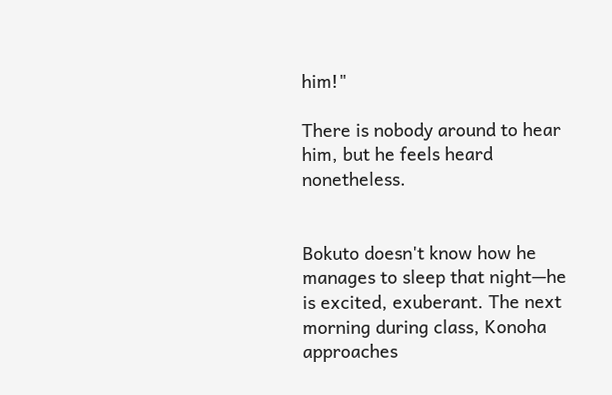him!"

There is nobody around to hear him, but he feels heard nonetheless.


Bokuto doesn't know how he manages to sleep that night—he is excited, exuberant. The next morning during class, Konoha approaches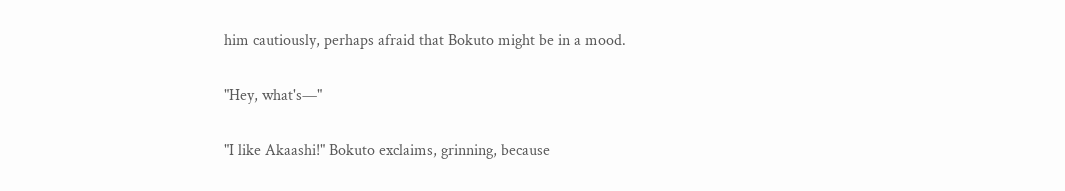him cautiously, perhaps afraid that Bokuto might be in a mood.

"Hey, what's—"

"I like Akaashi!" Bokuto exclaims, grinning, because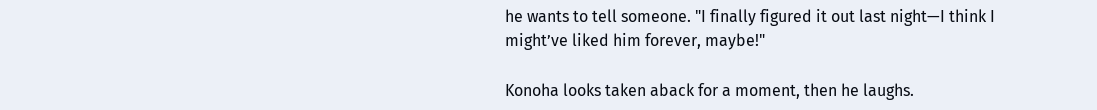he wants to tell someone. "I finally figured it out last night—I think I might’ve liked him forever, maybe!"

Konoha looks taken aback for a moment, then he laughs.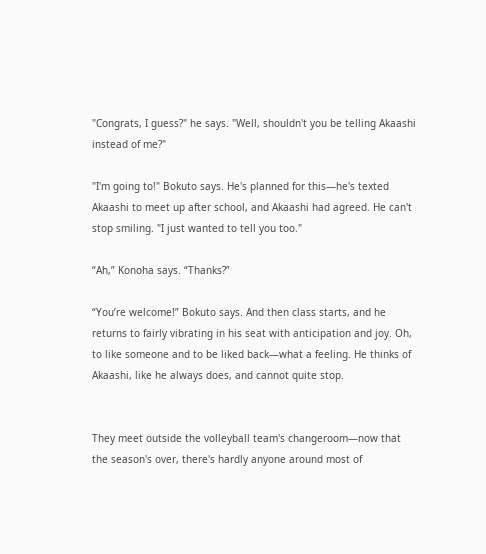"Congrats, I guess?" he says. "Well, shouldn't you be telling Akaashi instead of me?"

"I'm going to!" Bokuto says. He's planned for this—he's texted Akaashi to meet up after school, and Akaashi had agreed. He can't stop smiling. "I just wanted to tell you too."

“Ah,” Konoha says. “Thanks?”

“You’re welcome!” Bokuto says. And then class starts, and he returns to fairly vibrating in his seat with anticipation and joy. Oh, to like someone and to be liked back—what a feeling. He thinks of Akaashi, like he always does, and cannot quite stop.


They meet outside the volleyball team's changeroom—now that the season's over, there's hardly anyone around most of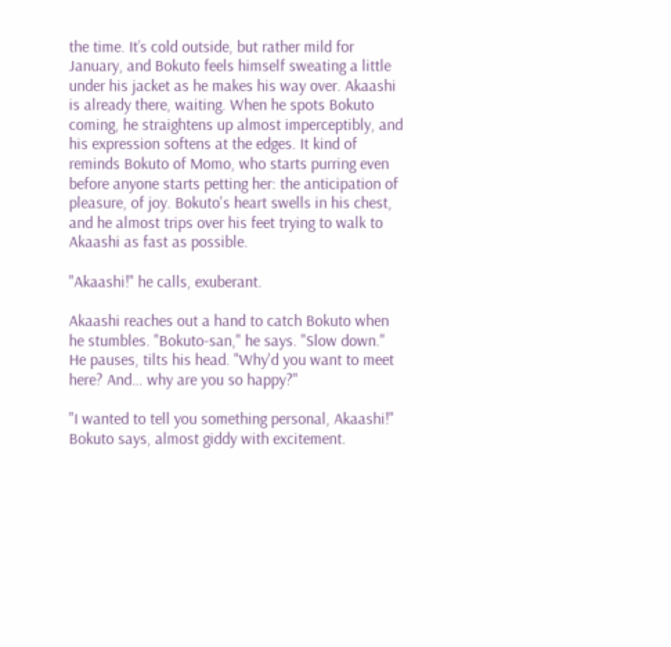the time. It’s cold outside, but rather mild for January, and Bokuto feels himself sweating a little under his jacket as he makes his way over. Akaashi is already there, waiting. When he spots Bokuto coming, he straightens up almost imperceptibly, and his expression softens at the edges. It kind of reminds Bokuto of Momo, who starts purring even before anyone starts petting her: the anticipation of pleasure, of joy. Bokuto's heart swells in his chest, and he almost trips over his feet trying to walk to Akaashi as fast as possible.

"Akaashi!" he calls, exuberant.

Akaashi reaches out a hand to catch Bokuto when he stumbles. "Bokuto-san," he says. "Slow down." He pauses, tilts his head. "Why'd you want to meet here? And… why are you so happy?"

"I wanted to tell you something personal, Akaashi!" Bokuto says, almost giddy with excitement.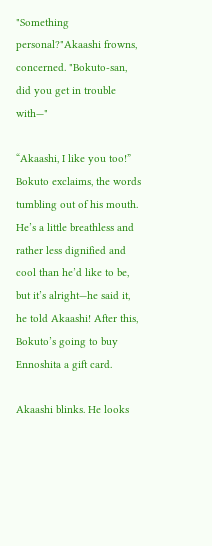"Something personal?"Akaashi frowns, concerned. "Bokuto-san, did you get in trouble with—"

“Akaashi, I like you too!” Bokuto exclaims, the words tumbling out of his mouth. He’s a little breathless and rather less dignified and cool than he’d like to be, but it’s alright—he said it, he told Akaashi! After this, Bokuto’s going to buy Ennoshita a gift card.

Akaashi blinks. He looks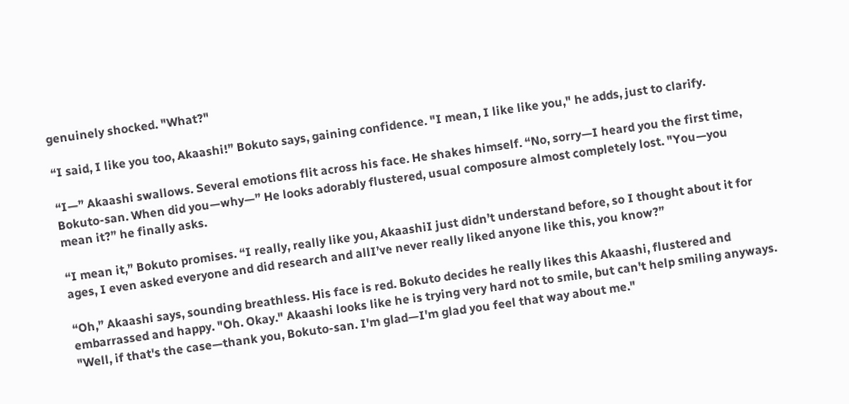genuinely shocked. "What?"

“I said, I like you too, Akaashi!” Bokuto says, gaining confidence. "I mean, I like like you," he adds, just to clarify.

“I—” Akaashi swallows. Several emotions flit across his face. He shakes himself. “No, sorry—I heard you the first time, Bokuto-san. When did you—why—” He looks adorably flustered, usual composure almost completely lost. "You—you mean it?” he finally asks.

“I mean it,” Bokuto promises. “I really, really like you, AkaashiI just didn’t understand before, so I thought about it for ages, I even asked everyone and did research and allI’ve never really liked anyone like this, you know?”

“Oh,” Akaashi says, sounding breathless. His face is red. Bokuto decides he really likes this Akaashi, flustered and embarrassed and happy. "Oh. Okay." Akaashi looks like he is trying very hard not to smile, but can't help smiling anyways. "Well, if that's the case—thank you, Bokuto-san. I'm glad—I'm glad you feel that way about me."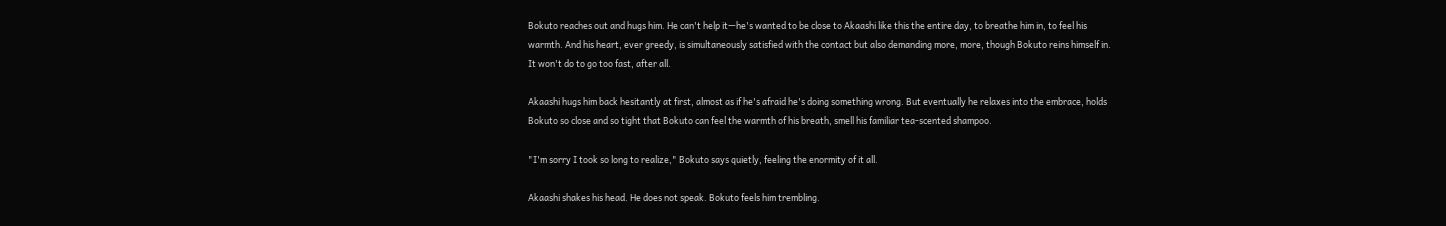Bokuto reaches out and hugs him. He can't help it—he's wanted to be close to Akaashi like this the entire day, to breathe him in, to feel his warmth. And his heart, ever greedy, is simultaneously satisfied with the contact but also demanding more, more, though Bokuto reins himself in. It won't do to go too fast, after all.

Akaashi hugs him back hesitantly at first, almost as if he's afraid he's doing something wrong. But eventually he relaxes into the embrace, holds Bokuto so close and so tight that Bokuto can feel the warmth of his breath, smell his familiar tea-scented shampoo.

"I'm sorry I took so long to realize," Bokuto says quietly, feeling the enormity of it all.

Akaashi shakes his head. He does not speak. Bokuto feels him trembling.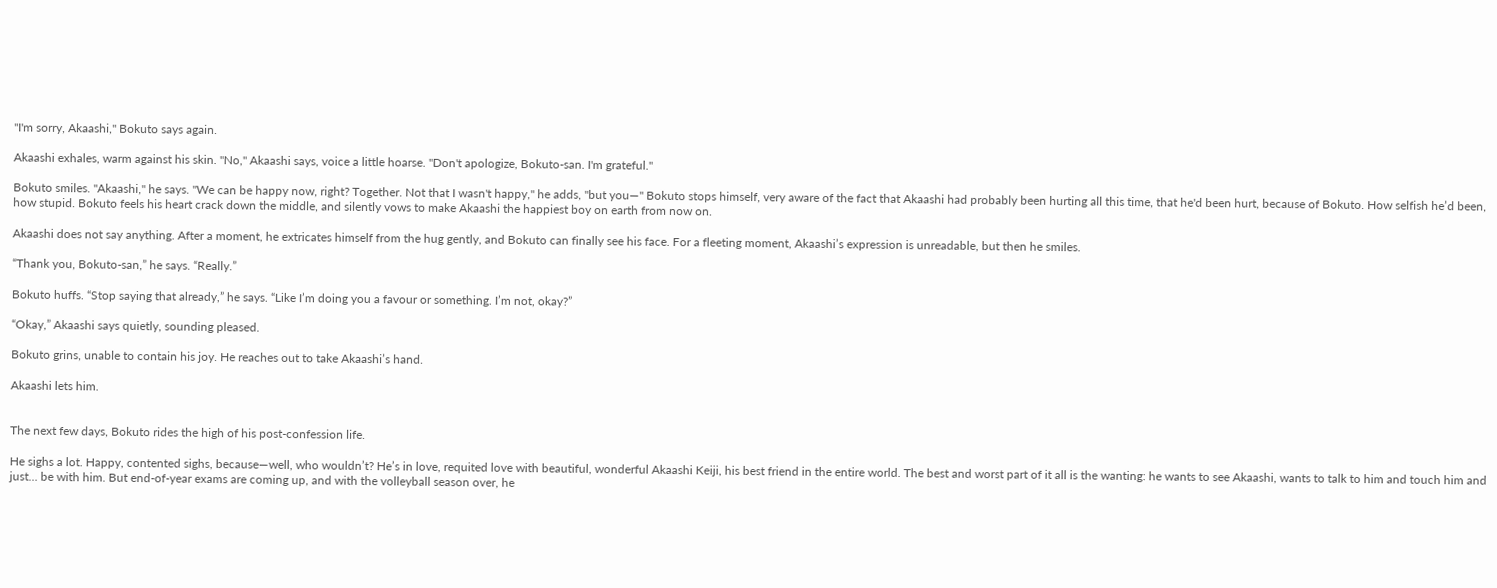"I'm sorry, Akaashi," Bokuto says again.

Akaashi exhales, warm against his skin. "No," Akaashi says, voice a little hoarse. "Don't apologize, Bokuto-san. I'm grateful."

Bokuto smiles. "Akaashi," he says. "We can be happy now, right? Together. Not that I wasn't happy," he adds, "but you—" Bokuto stops himself, very aware of the fact that Akaashi had probably been hurting all this time, that he'd been hurt, because of Bokuto. How selfish he’d been, how stupid. Bokuto feels his heart crack down the middle, and silently vows to make Akaashi the happiest boy on earth from now on.

Akaashi does not say anything. After a moment, he extricates himself from the hug gently, and Bokuto can finally see his face. For a fleeting moment, Akaashi’s expression is unreadable, but then he smiles.

“Thank you, Bokuto-san,” he says. “Really.”

Bokuto huffs. “Stop saying that already,” he says. “Like I’m doing you a favour or something. I’m not, okay?”

“Okay,” Akaashi says quietly, sounding pleased.

Bokuto grins, unable to contain his joy. He reaches out to take Akaashi’s hand.

Akaashi lets him.


The next few days, Bokuto rides the high of his post-confession life.

He sighs a lot. Happy, contented sighs, because—well, who wouldn’t? He’s in love, requited love with beautiful, wonderful Akaashi Keiji, his best friend in the entire world. The best and worst part of it all is the wanting: he wants to see Akaashi, wants to talk to him and touch him and just… be with him. But end-of-year exams are coming up, and with the volleyball season over, he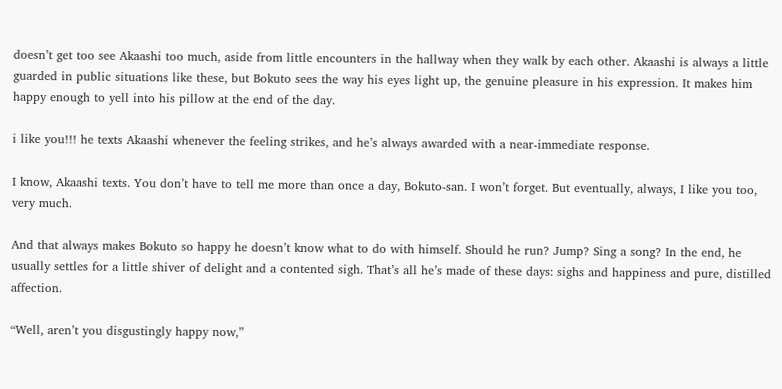doesn’t get too see Akaashi too much, aside from little encounters in the hallway when they walk by each other. Akaashi is always a little guarded in public situations like these, but Bokuto sees the way his eyes light up, the genuine pleasure in his expression. It makes him happy enough to yell into his pillow at the end of the day.

i like you!!! he texts Akaashi whenever the feeling strikes, and he’s always awarded with a near-immediate response.

I know, Akaashi texts. You don’t have to tell me more than once a day, Bokuto-san. I won’t forget. But eventually, always, I like you too, very much.

And that always makes Bokuto so happy he doesn’t know what to do with himself. Should he run? Jump? Sing a song? In the end, he usually settles for a little shiver of delight and a contented sigh. That’s all he’s made of these days: sighs and happiness and pure, distilled affection.

“Well, aren’t you disgustingly happy now,”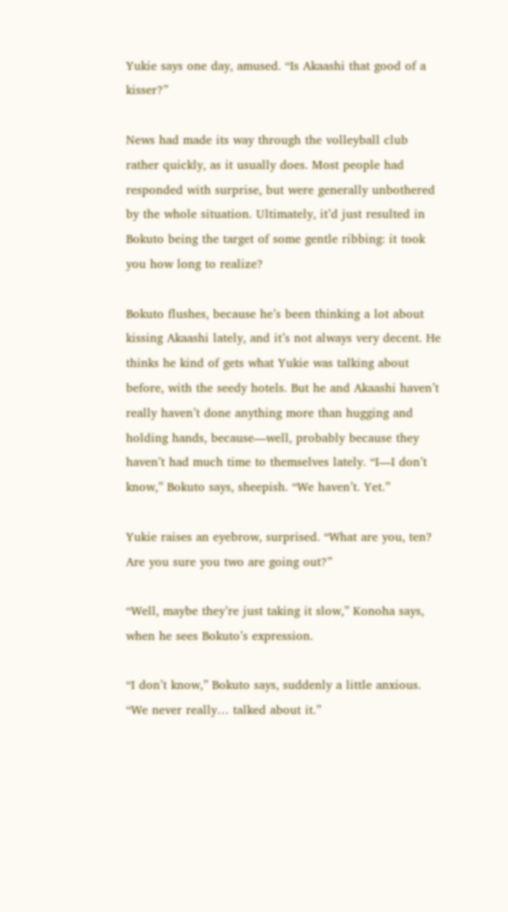Yukie says one day, amused. “Is Akaashi that good of a kisser?”

News had made its way through the volleyball club rather quickly, as it usually does. Most people had responded with surprise, but were generally unbothered by the whole situation. Ultimately, it’d just resulted in Bokuto being the target of some gentle ribbing: it took you how long to realize?

Bokuto flushes, because he’s been thinking a lot about kissing Akaashi lately, and it’s not always very decent. He thinks he kind of gets what Yukie was talking about before, with the seedy hotels. But he and Akaashi haven’t really haven’t done anything more than hugging and holding hands, because—well, probably because they haven’t had much time to themselves lately. “I—I don’t know,” Bokuto says, sheepish. “We haven’t. Yet.”

Yukie raises an eyebrow, surprised. “What are you, ten? Are you sure you two are going out?”

“Well, maybe they’re just taking it slow,” Konoha says, when he sees Bokuto’s expression.

“I don’t know,” Bokuto says, suddenly a little anxious. “We never really… talked about it.”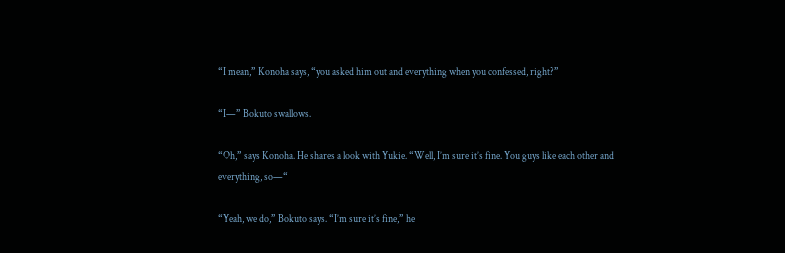“I mean,” Konoha says, “you asked him out and everything when you confessed, right?”

“I—” Bokuto swallows.

“Oh,” says Konoha. He shares a look with Yukie. “Well, I’m sure it’s fine. You guys like each other and everything, so—“

“Yeah, we do,” Bokuto says. “I’m sure it’s fine,” he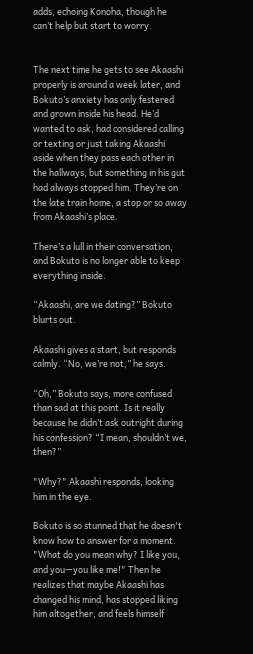adds, echoing Konoha, though he can’t help but start to worry.


The next time he gets to see Akaashi properly is around a week later, and Bokuto’s anxiety has only festered and grown inside his head. He’d wanted to ask, had considered calling or texting or just taking Akaashi aside when they pass each other in the hallways, but something in his gut had always stopped him. They’re on the late train home, a stop or so away from Akaashi’s place.

There’s a lull in their conversation, and Bokuto is no longer able to keep everything inside.

“Akaashi, are we dating?” Bokuto blurts out.

Akaashi gives a start, but responds calmly. “No, we’re not,” he says.

“Oh,” Bokuto says, more confused than sad at this point. Is it really because he didn’t ask outright during his confession? “I mean, shouldn’t we, then?”

"Why?" Akaashi responds, looking him in the eye.

Bokuto is so stunned that he doesn't know how to answer for a moment. "What do you mean why? I like you, and you—you like me!" Then he realizes that maybe Akaashi has changed his mind, has stopped liking him altogether, and feels himself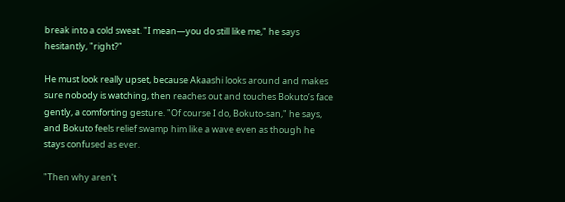break into a cold sweat. "I mean—you do still like me," he says hesitantly, "right?"

He must look really upset, because Akaashi looks around and makes sure nobody is watching, then reaches out and touches Bokuto’s face gently, a comforting gesture. "Of course I do, Bokuto-san," he says, and Bokuto feels relief swamp him like a wave even as though he stays confused as ever.

"Then why aren't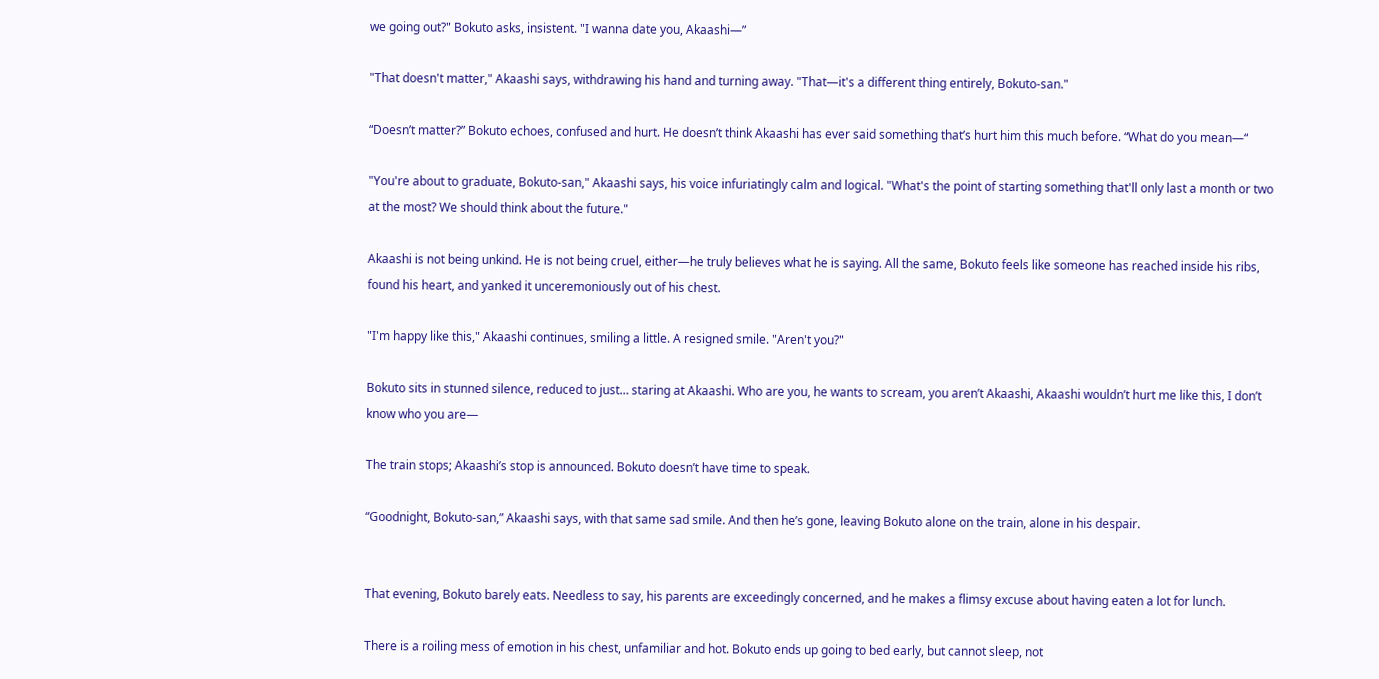we going out?" Bokuto asks, insistent. "I wanna date you, Akaashi—”

"That doesn't matter," Akaashi says, withdrawing his hand and turning away. "That—it's a different thing entirely, Bokuto-san."

“Doesn’t matter?” Bokuto echoes, confused and hurt. He doesn’t think Akaashi has ever said something that’s hurt him this much before. “What do you mean—“

"You're about to graduate, Bokuto-san," Akaashi says, his voice infuriatingly calm and logical. "What's the point of starting something that'll only last a month or two at the most? We should think about the future."

Akaashi is not being unkind. He is not being cruel, either—he truly believes what he is saying. All the same, Bokuto feels like someone has reached inside his ribs, found his heart, and yanked it unceremoniously out of his chest.

"I'm happy like this," Akaashi continues, smiling a little. A resigned smile. "Aren't you?"

Bokuto sits in stunned silence, reduced to just… staring at Akaashi. Who are you, he wants to scream, you aren’t Akaashi, Akaashi wouldn’t hurt me like this, I don’t know who you are—

The train stops; Akaashi’s stop is announced. Bokuto doesn’t have time to speak.

“Goodnight, Bokuto-san,” Akaashi says, with that same sad smile. And then he’s gone, leaving Bokuto alone on the train, alone in his despair.


That evening, Bokuto barely eats. Needless to say, his parents are exceedingly concerned, and he makes a flimsy excuse about having eaten a lot for lunch.

There is a roiling mess of emotion in his chest, unfamiliar and hot. Bokuto ends up going to bed early, but cannot sleep, not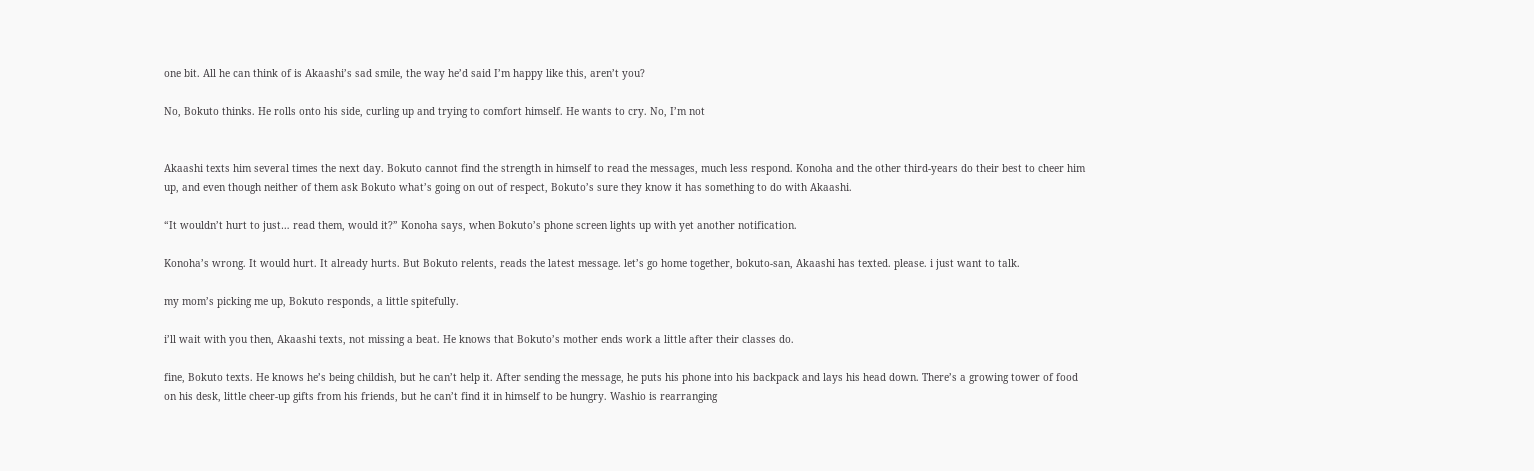one bit. All he can think of is Akaashi’s sad smile, the way he’d said I’m happy like this, aren’t you?

No, Bokuto thinks. He rolls onto his side, curling up and trying to comfort himself. He wants to cry. No, I’m not


Akaashi texts him several times the next day. Bokuto cannot find the strength in himself to read the messages, much less respond. Konoha and the other third-years do their best to cheer him up, and even though neither of them ask Bokuto what’s going on out of respect, Bokuto’s sure they know it has something to do with Akaashi.

“It wouldn’t hurt to just… read them, would it?” Konoha says, when Bokuto’s phone screen lights up with yet another notification.

Konoha’s wrong. It would hurt. It already hurts. But Bokuto relents, reads the latest message. let’s go home together, bokuto-san, Akaashi has texted. please. i just want to talk.

my mom’s picking me up, Bokuto responds, a little spitefully.

i’ll wait with you then, Akaashi texts, not missing a beat. He knows that Bokuto’s mother ends work a little after their classes do.

fine, Bokuto texts. He knows he’s being childish, but he can’t help it. After sending the message, he puts his phone into his backpack and lays his head down. There’s a growing tower of food on his desk, little cheer-up gifts from his friends, but he can’t find it in himself to be hungry. Washio is rearranging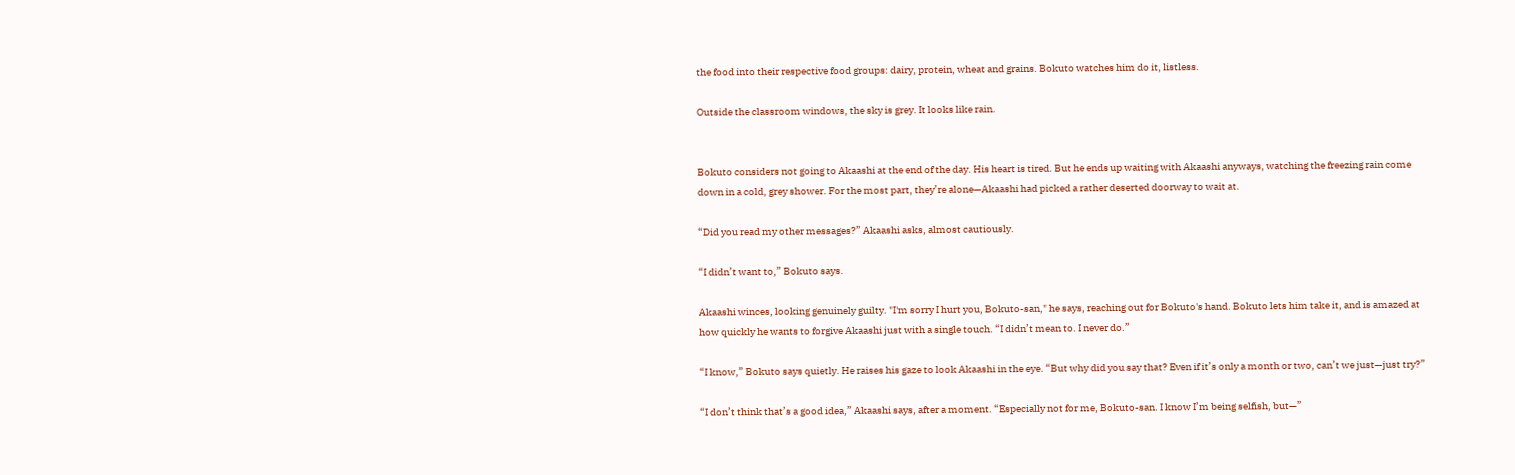the food into their respective food groups: dairy, protein, wheat and grains. Bokuto watches him do it, listless.

Outside the classroom windows, the sky is grey. It looks like rain.


Bokuto considers not going to Akaashi at the end of the day. His heart is tired. But he ends up waiting with Akaashi anyways, watching the freezing rain come down in a cold, grey shower. For the most part, they’re alone—Akaashi had picked a rather deserted doorway to wait at.

“Did you read my other messages?” Akaashi asks, almost cautiously.

“I didn’t want to,” Bokuto says.

Akaashi winces, looking genuinely guilty. "I'm sorry I hurt you, Bokuto-san," he says, reaching out for Bokuto's hand. Bokuto lets him take it, and is amazed at how quickly he wants to forgive Akaashi just with a single touch. “I didn’t mean to. I never do.”

“I know,” Bokuto says quietly. He raises his gaze to look Akaashi in the eye. “But why did you say that? Even if it’s only a month or two, can’t we just—just try?”

“I don’t think that’s a good idea,” Akaashi says, after a moment. “Especially not for me, Bokuto-san. I know I’m being selfish, but—”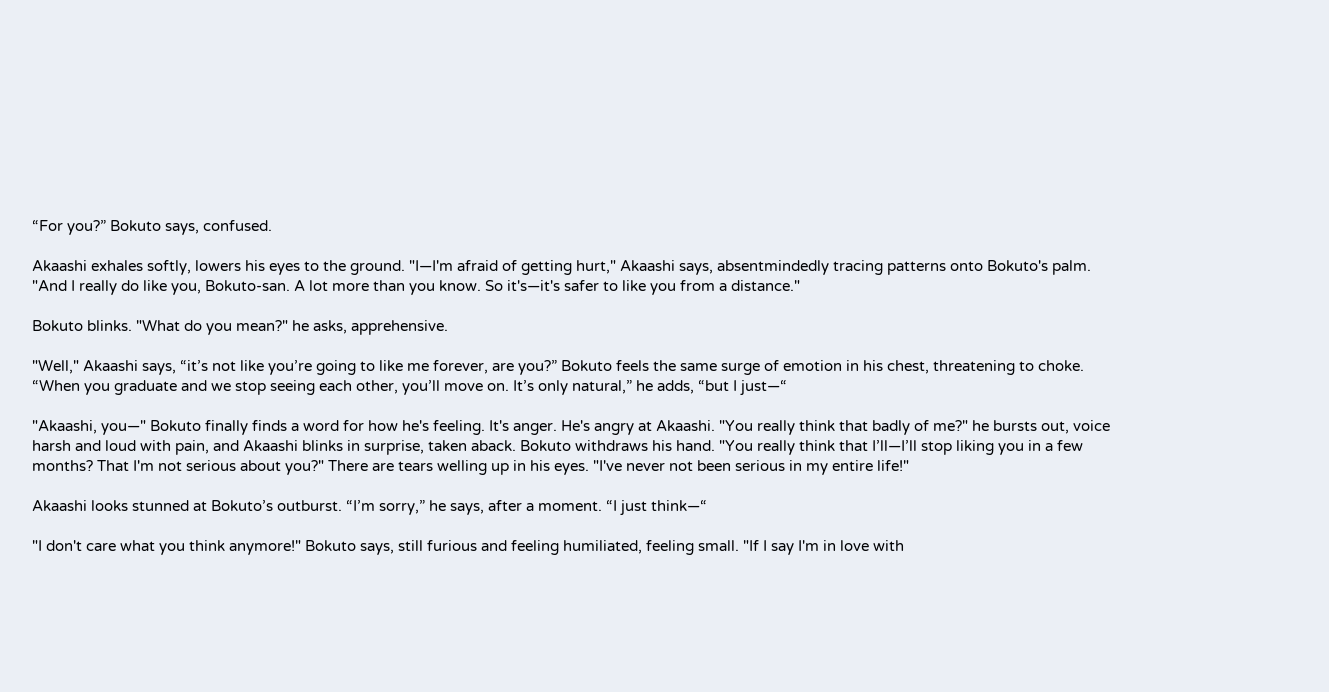“For you?” Bokuto says, confused.

Akaashi exhales softly, lowers his eyes to the ground. "I—I'm afraid of getting hurt," Akaashi says, absentmindedly tracing patterns onto Bokuto's palm. "And I really do like you, Bokuto-san. A lot more than you know. So it's—it's safer to like you from a distance."

Bokuto blinks. "What do you mean?" he asks, apprehensive.

"Well," Akaashi says, “it’s not like you’re going to like me forever, are you?” Bokuto feels the same surge of emotion in his chest, threatening to choke. “When you graduate and we stop seeing each other, you’ll move on. It’s only natural,” he adds, “but I just—“

"Akaashi, you—" Bokuto finally finds a word for how he's feeling. It's anger. He's angry at Akaashi. "You really think that badly of me?" he bursts out, voice harsh and loud with pain, and Akaashi blinks in surprise, taken aback. Bokuto withdraws his hand. "You really think that I’ll—I’ll stop liking you in a few months? That I'm not serious about you?" There are tears welling up in his eyes. "I've never not been serious in my entire life!"

Akaashi looks stunned at Bokuto’s outburst. “I’m sorry,” he says, after a moment. “I just think—“

"I don't care what you think anymore!" Bokuto says, still furious and feeling humiliated, feeling small. "If I say I'm in love with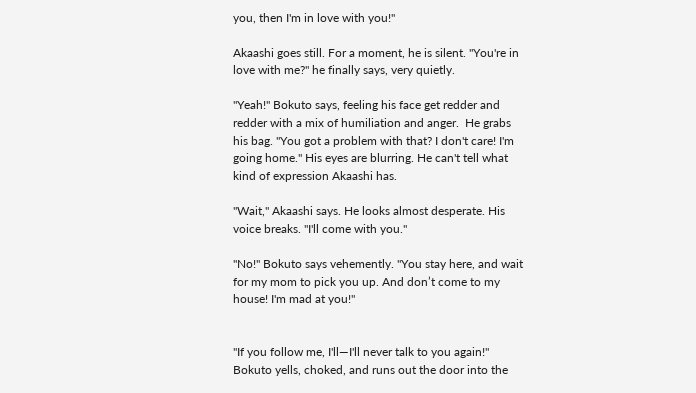you, then I'm in love with you!"

Akaashi goes still. For a moment, he is silent. "You're in love with me?" he finally says, very quietly.

"Yeah!" Bokuto says, feeling his face get redder and redder with a mix of humiliation and anger.  He grabs his bag. "You got a problem with that? I don't care! I'm going home." His eyes are blurring. He can't tell what kind of expression Akaashi has.

"Wait," Akaashi says. He looks almost desperate. His voice breaks. "I'll come with you."

"No!" Bokuto says vehemently. "You stay here, and wait for my mom to pick you up. And don’t come to my house! I'm mad at you!"


"If you follow me, I'll—I'll never talk to you again!" Bokuto yells, choked, and runs out the door into the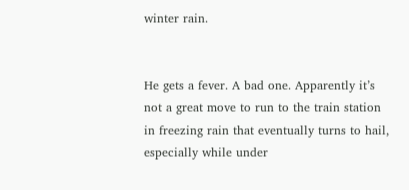winter rain.


He gets a fever. A bad one. Apparently it’s not a great move to run to the train station in freezing rain that eventually turns to hail, especially while under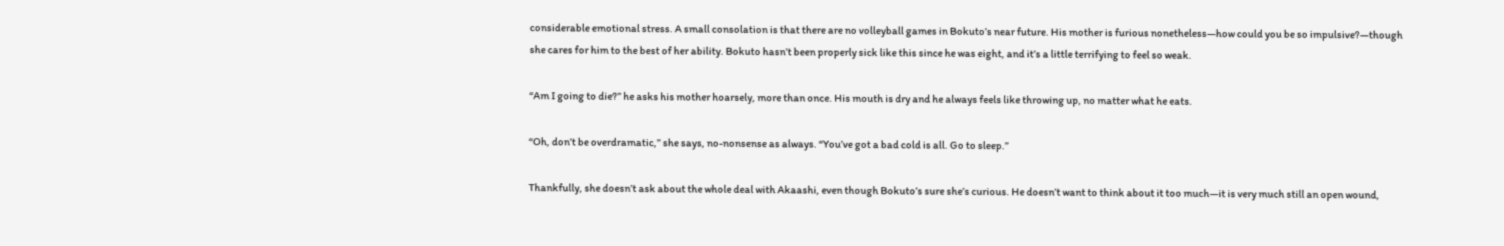considerable emotional stress. A small consolation is that there are no volleyball games in Bokuto’s near future. His mother is furious nonetheless—how could you be so impulsive?—though she cares for him to the best of her ability. Bokuto hasn’t been properly sick like this since he was eight, and it’s a little terrifying to feel so weak.

“Am I going to die?” he asks his mother hoarsely, more than once. His mouth is dry and he always feels like throwing up, no matter what he eats.

“Oh, don’t be overdramatic,” she says, no-nonsense as always. “You’ve got a bad cold is all. Go to sleep.”

Thankfully, she doesn’t ask about the whole deal with Akaashi, even though Bokuto’s sure she’s curious. He doesn’t want to think about it too much—it is very much still an open wound,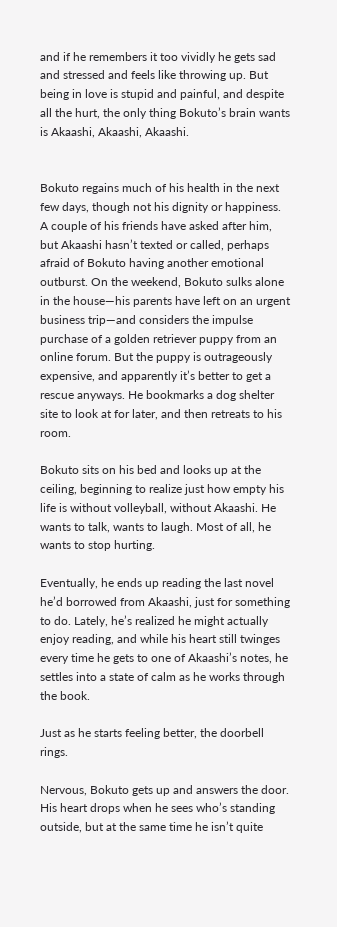and if he remembers it too vividly he gets sad and stressed and feels like throwing up. But being in love is stupid and painful, and despite all the hurt, the only thing Bokuto’s brain wants is Akaashi, Akaashi, Akaashi.


Bokuto regains much of his health in the next few days, though not his dignity or happiness. A couple of his friends have asked after him, but Akaashi hasn’t texted or called, perhaps afraid of Bokuto having another emotional outburst. On the weekend, Bokuto sulks alone in the house—his parents have left on an urgent business trip—and considers the impulse purchase of a golden retriever puppy from an online forum. But the puppy is outrageously expensive, and apparently it’s better to get a rescue anyways. He bookmarks a dog shelter site to look at for later, and then retreats to his room.

Bokuto sits on his bed and looks up at the ceiling, beginning to realize just how empty his life is without volleyball, without Akaashi. He wants to talk, wants to laugh. Most of all, he wants to stop hurting.

Eventually, he ends up reading the last novel he’d borrowed from Akaashi, just for something to do. Lately, he’s realized he might actually enjoy reading, and while his heart still twinges every time he gets to one of Akaashi’s notes, he settles into a state of calm as he works through the book.

Just as he starts feeling better, the doorbell rings.

Nervous, Bokuto gets up and answers the door. His heart drops when he sees who’s standing outside, but at the same time he isn’t quite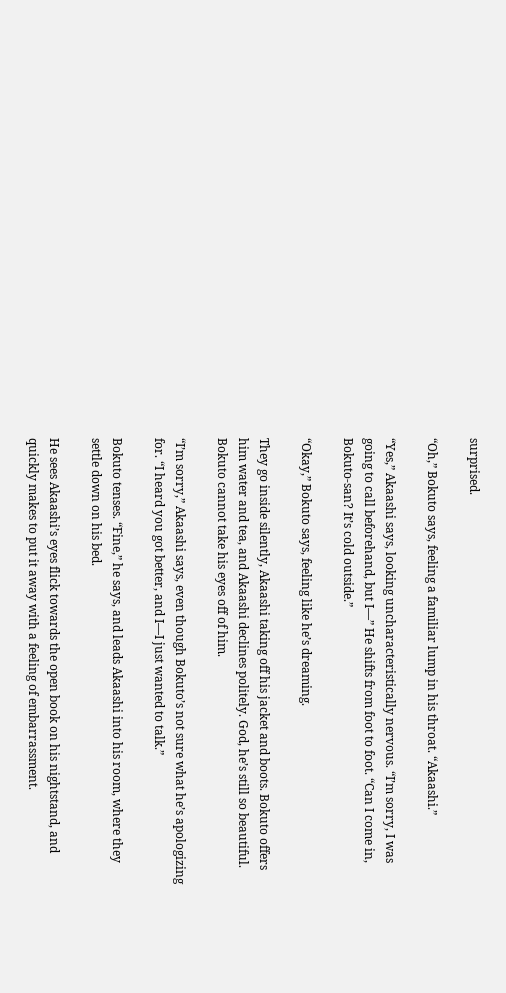surprised.

“Oh,” Bokuto says, feeling a familiar lump in his throat. “Akaashi.”

“Yes,” Akaashi says, looking uncharacteristically nervous. “I’m sorry, I was going to call beforehand, but I—” He shifts from foot to foot. “Can I come in, Bokuto-san? It’s cold outside.”

“Okay,” Bokuto says, feeling like he’s dreaming.

They go inside silently, Akaashi taking off his jacket and boots. Bokuto offers him water and tea, and Akaashi declines politely. God, he’s still so beautiful. Bokuto cannot take his eyes off of him.

“I’m sorry,” Akaashi says, even though Bokuto’s not sure what he’s apologizing for. “I heard you got better, and I—I just wanted to talk.”

Bokuto tenses. “Fine,” he says, and leads Akaashi into his room, where they settle down on his bed.

He sees Akaashi’s eyes flick towards the open book on his nightstand, and quickly makes to put it away with a feeling of embarrassment.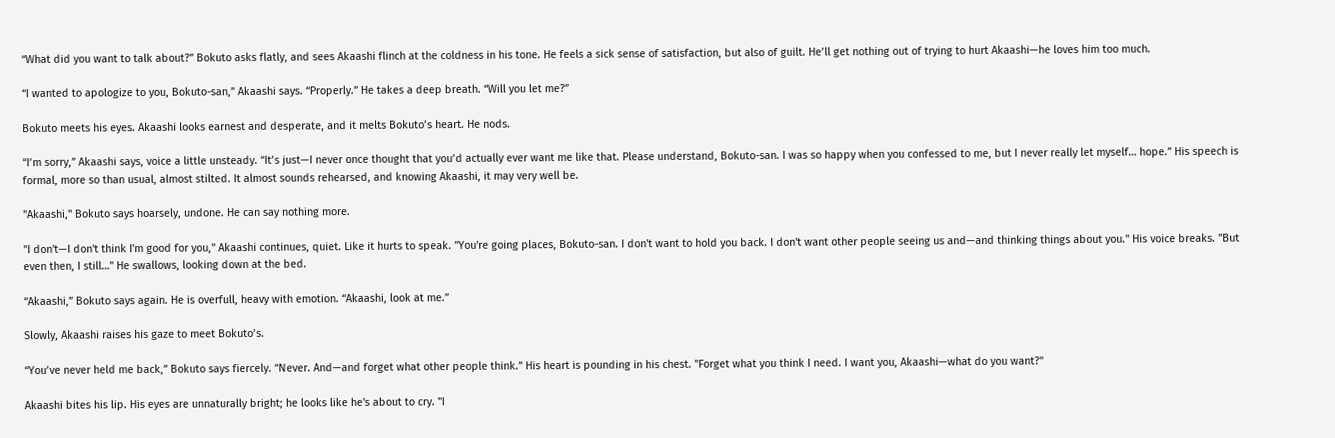“What did you want to talk about?” Bokuto asks flatly, and sees Akaashi flinch at the coldness in his tone. He feels a sick sense of satisfaction, but also of guilt. He’ll get nothing out of trying to hurt Akaashi—he loves him too much.

“I wanted to apologize to you, Bokuto-san,” Akaashi says. “Properly.” He takes a deep breath. “Will you let me?”

Bokuto meets his eyes. Akaashi looks earnest and desperate, and it melts Bokuto’s heart. He nods.

“I’m sorry,” Akaashi says, voice a little unsteady. “It’s just—I never once thought that you’d actually ever want me like that. Please understand, Bokuto-san. I was so happy when you confessed to me, but I never really let myself… hope.” His speech is formal, more so than usual, almost stilted. It almost sounds rehearsed, and knowing Akaashi, it may very well be.

"Akaashi," Bokuto says hoarsely, undone. He can say nothing more.

"I don't—I don't think I'm good for you," Akaashi continues, quiet. Like it hurts to speak. "You're going places, Bokuto-san. I don't want to hold you back. I don't want other people seeing us and—and thinking things about you." His voice breaks. "But even then, I still…" He swallows, looking down at the bed.

“Akaashi,” Bokuto says again. He is overfull, heavy with emotion. “Akaashi, look at me.”

Slowly, Akaashi raises his gaze to meet Bokuto’s.

“You’ve never held me back,” Bokuto says fiercely. “Never. And—and forget what other people think.” His heart is pounding in his chest. "Forget what you think I need. I want you, Akaashi—what do you want?"

Akaashi bites his lip. His eyes are unnaturally bright; he looks like he's about to cry. "I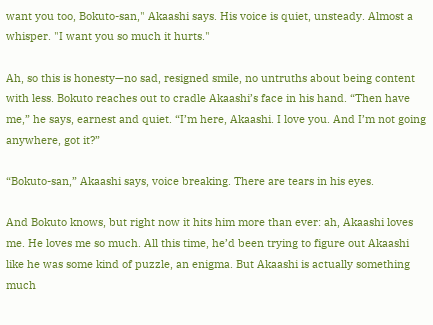want you too, Bokuto-san," Akaashi says. His voice is quiet, unsteady. Almost a whisper. "I want you so much it hurts."

Ah, so this is honesty—no sad, resigned smile, no untruths about being content with less. Bokuto reaches out to cradle Akaashi’s face in his hand. “Then have me,” he says, earnest and quiet. “I’m here, Akaashi. I love you. And I’m not going anywhere, got it?”

“Bokuto-san,” Akaashi says, voice breaking. There are tears in his eyes.

And Bokuto knows, but right now it hits him more than ever: ah, Akaashi loves me. He loves me so much. All this time, he’d been trying to figure out Akaashi like he was some kind of puzzle, an enigma. But Akaashi is actually something much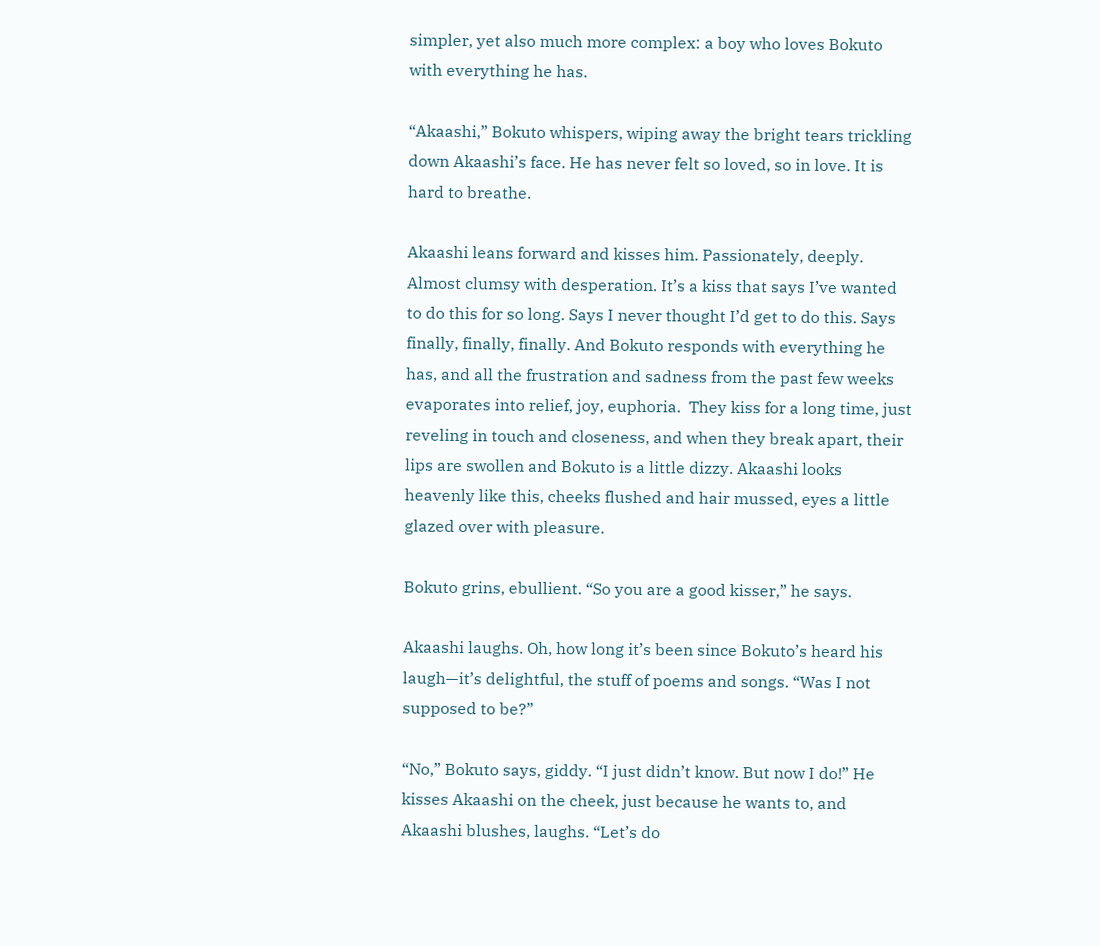simpler, yet also much more complex: a boy who loves Bokuto with everything he has.

“Akaashi,” Bokuto whispers, wiping away the bright tears trickling down Akaashi’s face. He has never felt so loved, so in love. It is hard to breathe.

Akaashi leans forward and kisses him. Passionately, deeply. Almost clumsy with desperation. It’s a kiss that says I’ve wanted to do this for so long. Says I never thought I’d get to do this. Says finally, finally, finally. And Bokuto responds with everything he has, and all the frustration and sadness from the past few weeks evaporates into relief, joy, euphoria.  They kiss for a long time, just reveling in touch and closeness, and when they break apart, their lips are swollen and Bokuto is a little dizzy. Akaashi looks heavenly like this, cheeks flushed and hair mussed, eyes a little glazed over with pleasure.

Bokuto grins, ebullient. “So you are a good kisser,” he says.

Akaashi laughs. Oh, how long it’s been since Bokuto’s heard his laugh—it’s delightful, the stuff of poems and songs. “Was I not supposed to be?”

“No,” Bokuto says, giddy. “I just didn’t know. But now I do!” He kisses Akaashi on the cheek, just because he wants to, and Akaashi blushes, laughs. “Let’s do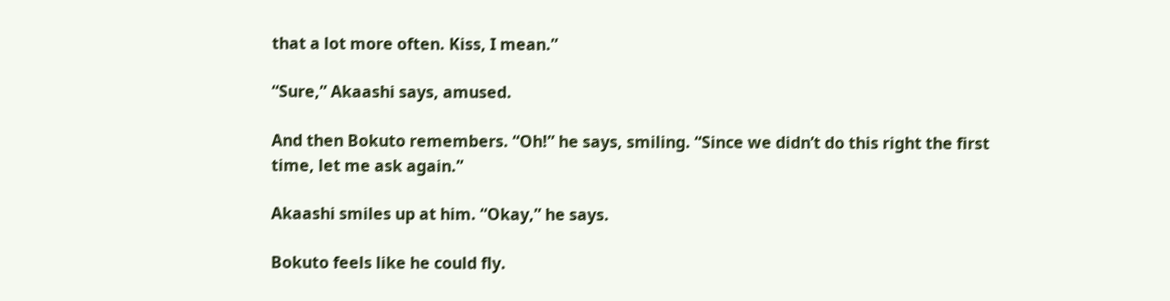that a lot more often. Kiss, I mean.”

“Sure,” Akaashi says, amused.

And then Bokuto remembers. “Oh!” he says, smiling. “Since we didn’t do this right the first time, let me ask again.”

Akaashi smiles up at him. “Okay,” he says.

Bokuto feels like he could fly.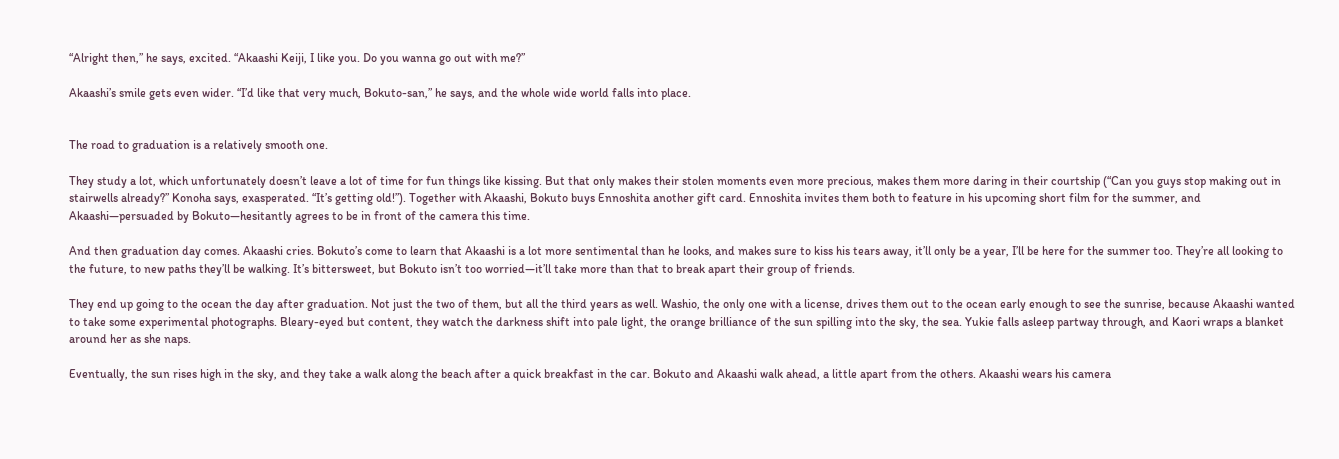“Alright then,” he says, excited. “Akaashi Keiji, I like you. Do you wanna go out with me?”

Akaashi’s smile gets even wider. “I’d like that very much, Bokuto-san,” he says, and the whole wide world falls into place.


The road to graduation is a relatively smooth one.

They study a lot, which unfortunately doesn’t leave a lot of time for fun things like kissing. But that only makes their stolen moments even more precious, makes them more daring in their courtship (“Can you guys stop making out in stairwells already?” Konoha says, exasperated. “It’s getting old!”). Together with Akaashi, Bokuto buys Ennoshita another gift card. Ennoshita invites them both to feature in his upcoming short film for the summer, and Akaashi—persuaded by Bokuto—hesitantly agrees to be in front of the camera this time.

And then graduation day comes. Akaashi cries. Bokuto’s come to learn that Akaashi is a lot more sentimental than he looks, and makes sure to kiss his tears away, it’ll only be a year, I’ll be here for the summer too. They’re all looking to the future, to new paths they’ll be walking. It’s bittersweet, but Bokuto isn’t too worried—it’ll take more than that to break apart their group of friends.

They end up going to the ocean the day after graduation. Not just the two of them, but all the third years as well. Washio, the only one with a license, drives them out to the ocean early enough to see the sunrise, because Akaashi wanted to take some experimental photographs. Bleary-eyed but content, they watch the darkness shift into pale light, the orange brilliance of the sun spilling into the sky, the sea. Yukie falls asleep partway through, and Kaori wraps a blanket around her as she naps.

Eventually, the sun rises high in the sky, and they take a walk along the beach after a quick breakfast in the car. Bokuto and Akaashi walk ahead, a little apart from the others. Akaashi wears his camera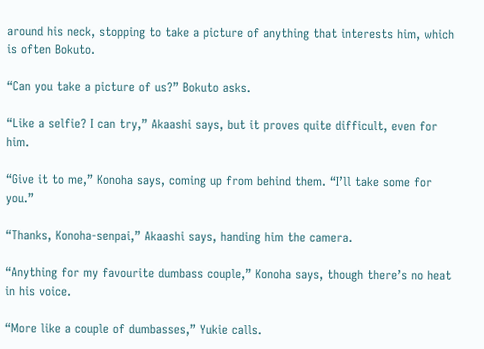around his neck, stopping to take a picture of anything that interests him, which is often Bokuto.

“Can you take a picture of us?” Bokuto asks.

“Like a selfie? I can try,” Akaashi says, but it proves quite difficult, even for him.

“Give it to me,” Konoha says, coming up from behind them. “I’ll take some for you.”

“Thanks, Konoha-senpai,” Akaashi says, handing him the camera.

“Anything for my favourite dumbass couple,” Konoha says, though there’s no heat in his voice.

“More like a couple of dumbasses,” Yukie calls.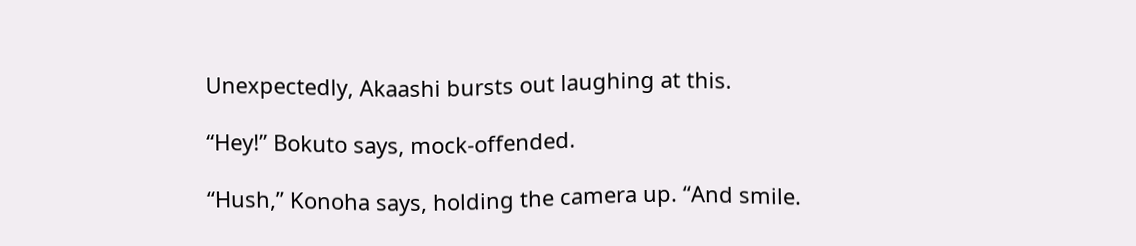Unexpectedly, Akaashi bursts out laughing at this.

“Hey!” Bokuto says, mock-offended.

“Hush,” Konoha says, holding the camera up. “And smile.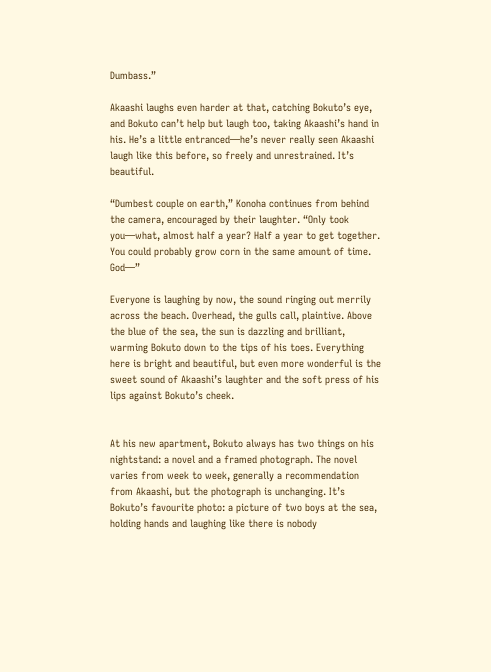Dumbass.”

Akaashi laughs even harder at that, catching Bokuto’s eye, and Bokuto can’t help but laugh too, taking Akaashi’s hand in his. He’s a little entranced—he’s never really seen Akaashi laugh like this before, so freely and unrestrained. It’s beautiful.

“Dumbest couple on earth,” Konoha continues from behind the camera, encouraged by their laughter. “Only took you—what, almost half a year? Half a year to get together. You could probably grow corn in the same amount of time. God—”

Everyone is laughing by now, the sound ringing out merrily across the beach. Overhead, the gulls call, plaintive. Above the blue of the sea, the sun is dazzling and brilliant, warming Bokuto down to the tips of his toes. Everything here is bright and beautiful, but even more wonderful is the sweet sound of Akaashi’s laughter and the soft press of his lips against Bokuto’s cheek.


At his new apartment, Bokuto always has two things on his nightstand: a novel and a framed photograph. The novel varies from week to week, generally a recommendation from Akaashi, but the photograph is unchanging. It’s Bokuto’s favourite photo: a picture of two boys at the sea, holding hands and laughing like there is nobody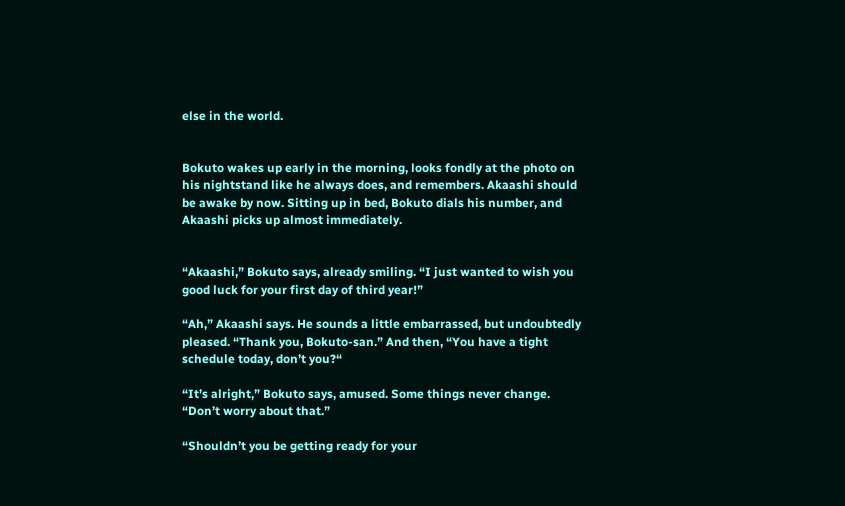else in the world.


Bokuto wakes up early in the morning, looks fondly at the photo on his nightstand like he always does, and remembers. Akaashi should be awake by now. Sitting up in bed, Bokuto dials his number, and Akaashi picks up almost immediately.


“Akaashi,” Bokuto says, already smiling. “I just wanted to wish you good luck for your first day of third year!”

“Ah,” Akaashi says. He sounds a little embarrassed, but undoubtedly pleased. “Thank you, Bokuto-san.” And then, “You have a tight schedule today, don’t you?“

“It’s alright,” Bokuto says, amused. Some things never change. “Don’t worry about that.”

“Shouldn’t you be getting ready for your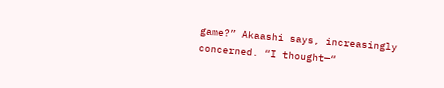game?” Akaashi says, increasingly concerned. “I thought—“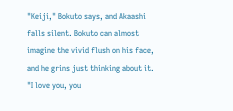"Keiji," Bokuto says, and Akaashi falls silent. Bokuto can almost imagine the vivid flush on his face, and he grins just thinking about it. "I love you, you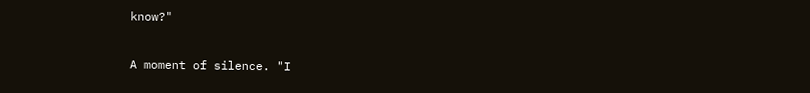know?"

A moment of silence. "I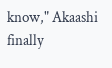know," Akaashi finally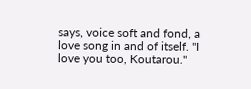says, voice soft and fond, a love song in and of itself. "I love you too, Koutarou."